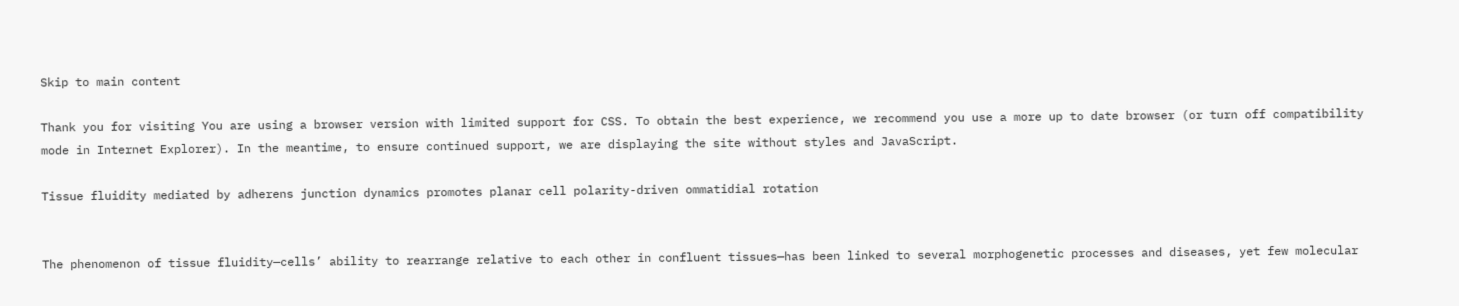Skip to main content

Thank you for visiting You are using a browser version with limited support for CSS. To obtain the best experience, we recommend you use a more up to date browser (or turn off compatibility mode in Internet Explorer). In the meantime, to ensure continued support, we are displaying the site without styles and JavaScript.

Tissue fluidity mediated by adherens junction dynamics promotes planar cell polarity-driven ommatidial rotation


The phenomenon of tissue fluidity—cells’ ability to rearrange relative to each other in confluent tissues—has been linked to several morphogenetic processes and diseases, yet few molecular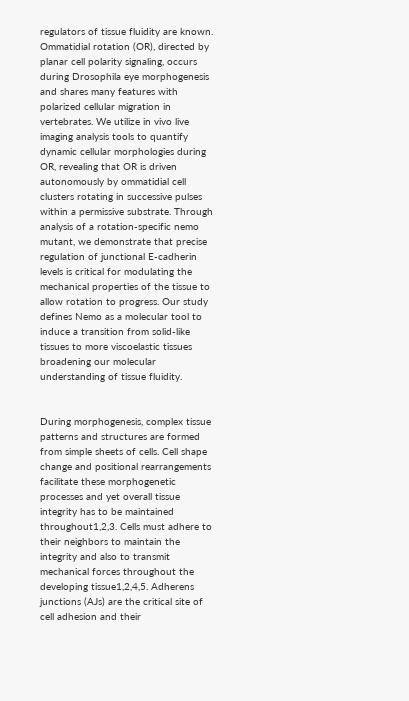regulators of tissue fluidity are known. Ommatidial rotation (OR), directed by planar cell polarity signaling, occurs during Drosophila eye morphogenesis and shares many features with polarized cellular migration in vertebrates. We utilize in vivo live imaging analysis tools to quantify dynamic cellular morphologies during OR, revealing that OR is driven autonomously by ommatidial cell clusters rotating in successive pulses within a permissive substrate. Through analysis of a rotation-specific nemo mutant, we demonstrate that precise regulation of junctional E-cadherin levels is critical for modulating the mechanical properties of the tissue to allow rotation to progress. Our study defines Nemo as a molecular tool to induce a transition from solid-like tissues to more viscoelastic tissues broadening our molecular understanding of tissue fluidity.


During morphogenesis, complex tissue patterns and structures are formed from simple sheets of cells. Cell shape change and positional rearrangements facilitate these morphogenetic processes and yet overall tissue integrity has to be maintained throughout1,2,3. Cells must adhere to their neighbors to maintain the integrity and also to transmit mechanical forces throughout the developing tissue1,2,4,5. Adherens junctions (AJs) are the critical site of cell adhesion and their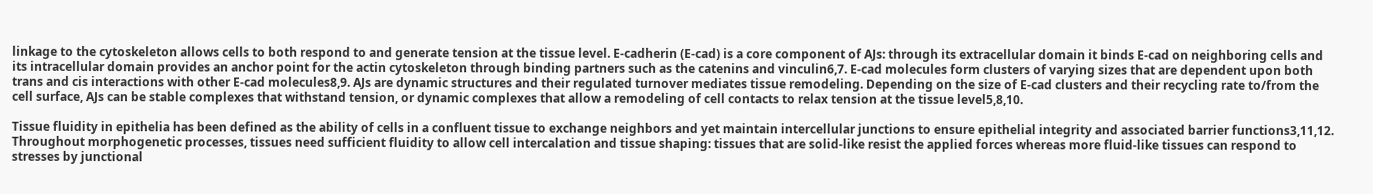linkage to the cytoskeleton allows cells to both respond to and generate tension at the tissue level. E-cadherin (E-cad) is a core component of AJs: through its extracellular domain it binds E-cad on neighboring cells and its intracellular domain provides an anchor point for the actin cytoskeleton through binding partners such as the catenins and vinculin6,7. E-cad molecules form clusters of varying sizes that are dependent upon both trans and cis interactions with other E-cad molecules8,9. AJs are dynamic structures and their regulated turnover mediates tissue remodeling. Depending on the size of E-cad clusters and their recycling rate to/from the cell surface, AJs can be stable complexes that withstand tension, or dynamic complexes that allow a remodeling of cell contacts to relax tension at the tissue level5,8,10.

Tissue fluidity in epithelia has been defined as the ability of cells in a confluent tissue to exchange neighbors and yet maintain intercellular junctions to ensure epithelial integrity and associated barrier functions3,11,12. Throughout morphogenetic processes, tissues need sufficient fluidity to allow cell intercalation and tissue shaping: tissues that are solid-like resist the applied forces whereas more fluid-like tissues can respond to stresses by junctional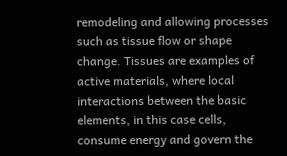remodeling and allowing processes such as tissue flow or shape change. Tissues are examples of active materials, where local interactions between the basic elements, in this case cells, consume energy and govern the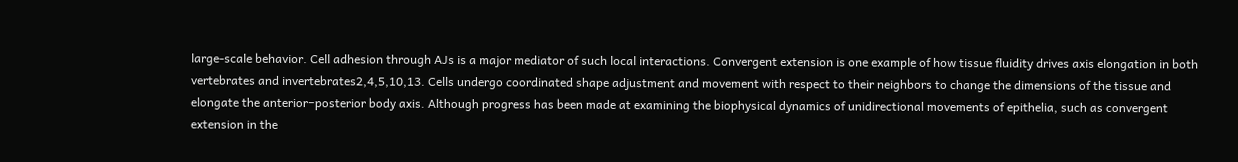large-scale behavior. Cell adhesion through AJs is a major mediator of such local interactions. Convergent extension is one example of how tissue fluidity drives axis elongation in both vertebrates and invertebrates2,4,5,10,13. Cells undergo coordinated shape adjustment and movement with respect to their neighbors to change the dimensions of the tissue and elongate the anterior−posterior body axis. Although progress has been made at examining the biophysical dynamics of unidirectional movements of epithelia, such as convergent extension in the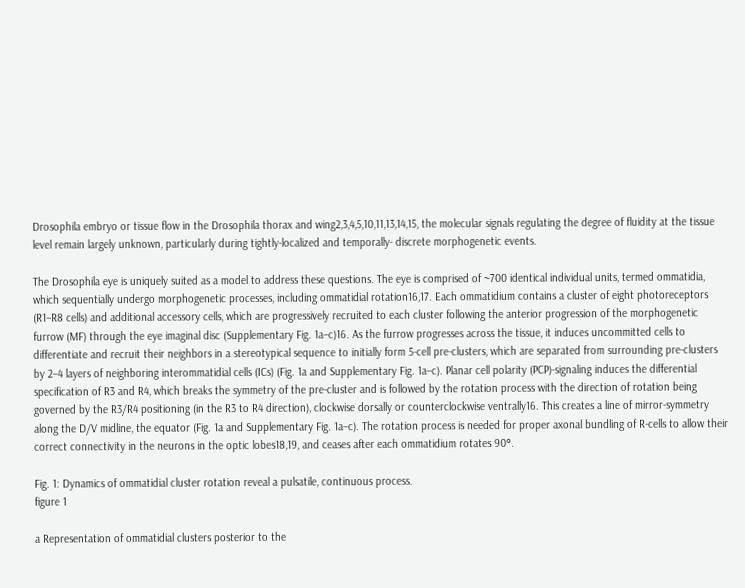Drosophila embryo or tissue flow in the Drosophila thorax and wing2,3,4,5,10,11,13,14,15, the molecular signals regulating the degree of fluidity at the tissue level remain largely unknown, particularly during tightly-localized and temporally- discrete morphogenetic events.

The Drosophila eye is uniquely suited as a model to address these questions. The eye is comprised of ~700 identical individual units, termed ommatidia, which sequentially undergo morphogenetic processes, including ommatidial rotation16,17. Each ommatidium contains a cluster of eight photoreceptors (R1–R8 cells) and additional accessory cells, which are progressively recruited to each cluster following the anterior progression of the morphogenetic furrow (MF) through the eye imaginal disc (Supplementary Fig. 1a–c)16. As the furrow progresses across the tissue, it induces uncommitted cells to differentiate and recruit their neighbors in a stereotypical sequence to initially form 5-cell pre-clusters, which are separated from surrounding pre-clusters by 2–4 layers of neighboring interommatidial cells (ICs) (Fig. 1a and Supplementary Fig. 1a–c). Planar cell polarity (PCP)-signaling induces the differential specification of R3 and R4, which breaks the symmetry of the pre-cluster and is followed by the rotation process with the direction of rotation being governed by the R3/R4 positioning (in the R3 to R4 direction), clockwise dorsally or counterclockwise ventrally16. This creates a line of mirror-symmetry along the D/V midline, the equator (Fig. 1a and Supplementary Fig. 1a–c). The rotation process is needed for proper axonal bundling of R-cells to allow their correct connectivity in the neurons in the optic lobes18,19, and ceases after each ommatidium rotates 90°.

Fig. 1: Dynamics of ommatidial cluster rotation reveal a pulsatile, continuous process.
figure 1

a Representation of ommatidial clusters posterior to the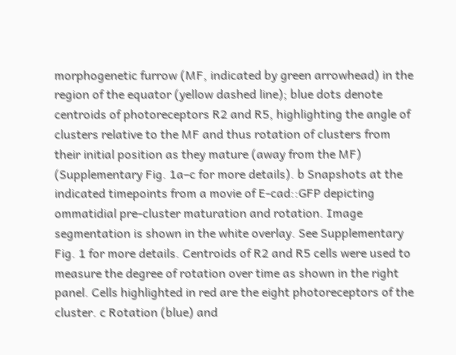morphogenetic furrow (MF, indicated by green arrowhead) in the region of the equator (yellow dashed line); blue dots denote centroids of photoreceptors R2 and R5, highlighting the angle of clusters relative to the MF and thus rotation of clusters from their initial position as they mature (away from the MF) (Supplementary Fig. 1a–c for more details). b Snapshots at the indicated timepoints from a movie of E-cad::GFP depicting ommatidial pre-cluster maturation and rotation. Image segmentation is shown in the white overlay. See Supplementary Fig. 1 for more details. Centroids of R2 and R5 cells were used to measure the degree of rotation over time as shown in the right panel. Cells highlighted in red are the eight photoreceptors of the cluster. c Rotation (blue) and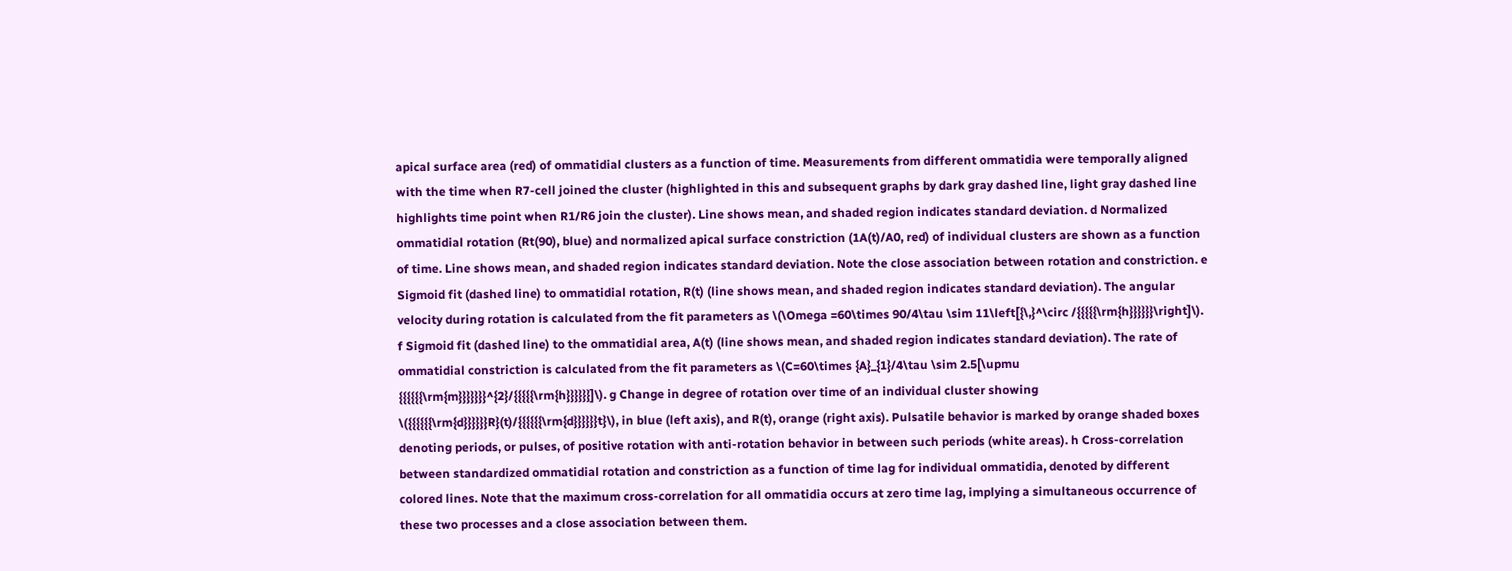apical surface area (red) of ommatidial clusters as a function of time. Measurements from different ommatidia were temporally aligned with the time when R7-cell joined the cluster (highlighted in this and subsequent graphs by dark gray dashed line, light gray dashed line highlights time point when R1/R6 join the cluster). Line shows mean, and shaded region indicates standard deviation. d Normalized ommatidial rotation (Rt(90), blue) and normalized apical surface constriction (1A(t)/A0, red) of individual clusters are shown as a function of time. Line shows mean, and shaded region indicates standard deviation. Note the close association between rotation and constriction. e Sigmoid fit (dashed line) to ommatidial rotation, R(t) (line shows mean, and shaded region indicates standard deviation). The angular velocity during rotation is calculated from the fit parameters as \(\Omega =60\times 90/4\tau \sim 11\left[{\,}^\circ /{{{{{\rm{h}}}}}}\right]\). f Sigmoid fit (dashed line) to the ommatidial area, A(t) (line shows mean, and shaded region indicates standard deviation). The rate of ommatidial constriction is calculated from the fit parameters as \(C=60\times {A}_{1}/4\tau \sim 2.5[\upmu {{{{{{\rm{m}}}}}}}^{2}/{{{{{\rm{h}}}}}}]\). g Change in degree of rotation over time of an individual cluster showing \({{{{{{\rm{d}}}}}}R}(t)/{{{{{{\rm{d}}}}}}t}\), in blue (left axis), and R(t), orange (right axis). Pulsatile behavior is marked by orange shaded boxes denoting periods, or pulses, of positive rotation with anti-rotation behavior in between such periods (white areas). h Cross-correlation between standardized ommatidial rotation and constriction as a function of time lag for individual ommatidia, denoted by different colored lines. Note that the maximum cross-correlation for all ommatidia occurs at zero time lag, implying a simultaneous occurrence of these two processes and a close association between them.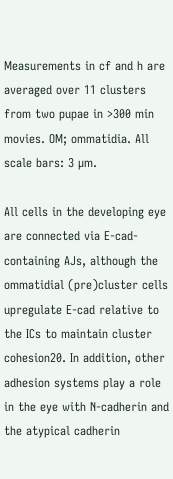Measurements in cf and h are averaged over 11 clusters from two pupae in >300 min movies. OM; ommatidia. All scale bars: 3 µm.

All cells in the developing eye are connected via E-cad-containing AJs, although the ommatidial (pre)cluster cells upregulate E-cad relative to the ICs to maintain cluster cohesion20. In addition, other adhesion systems play a role in the eye with N-cadherin and the atypical cadherin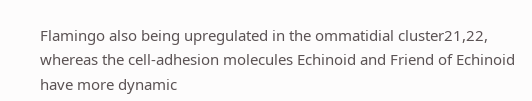Flamingo also being upregulated in the ommatidial cluster21,22, whereas the cell-adhesion molecules Echinoid and Friend of Echinoid have more dynamic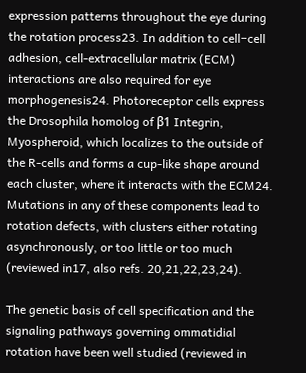expression patterns throughout the eye during the rotation process23. In addition to cell−cell adhesion, cell-extracellular matrix (ECM) interactions are also required for eye morphogenesis24. Photoreceptor cells express the Drosophila homolog of β1 Integrin, Myospheroid, which localizes to the outside of the R-cells and forms a cup-like shape around each cluster, where it interacts with the ECM24. Mutations in any of these components lead to rotation defects, with clusters either rotating asynchronously, or too little or too much (reviewed in17, also refs. 20,21,22,23,24).

The genetic basis of cell specification and the signaling pathways governing ommatidial rotation have been well studied (reviewed in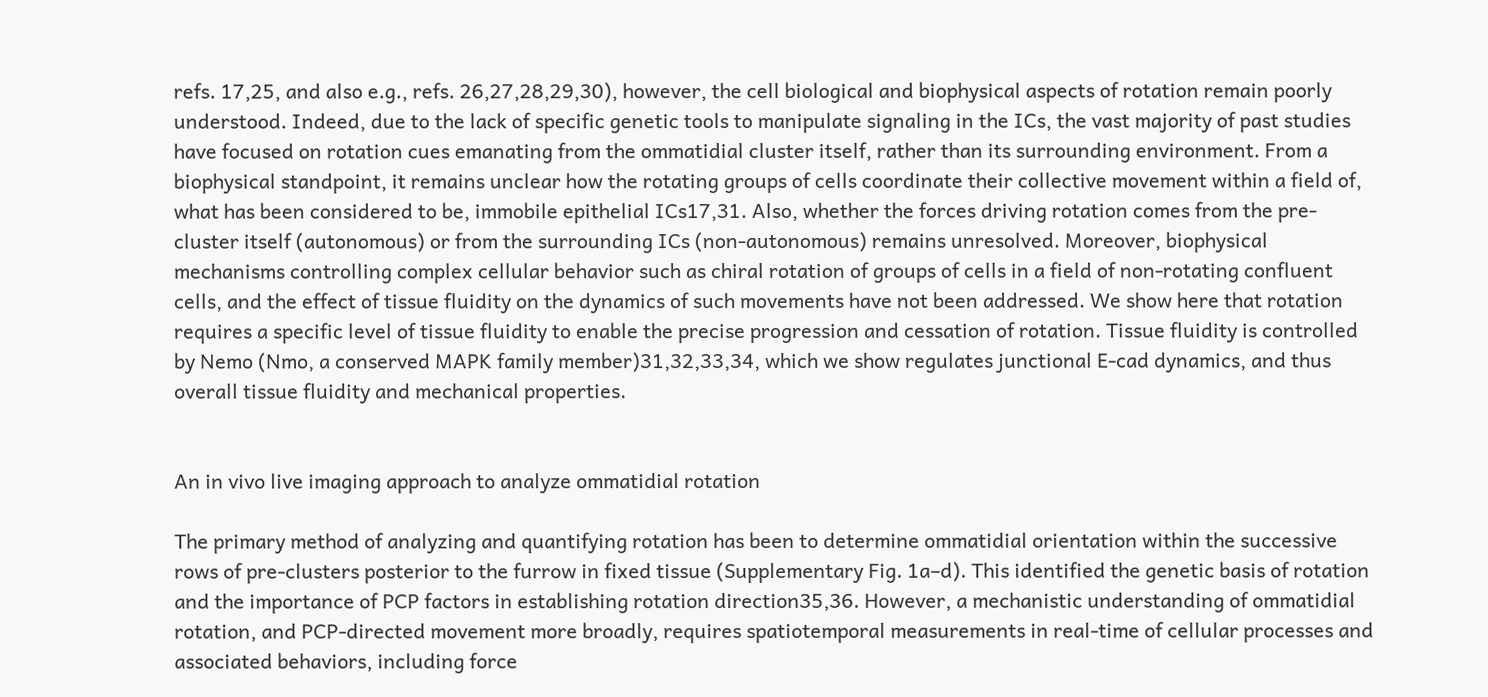refs. 17,25, and also e.g., refs. 26,27,28,29,30), however, the cell biological and biophysical aspects of rotation remain poorly understood. Indeed, due to the lack of specific genetic tools to manipulate signaling in the ICs, the vast majority of past studies have focused on rotation cues emanating from the ommatidial cluster itself, rather than its surrounding environment. From a biophysical standpoint, it remains unclear how the rotating groups of cells coordinate their collective movement within a field of, what has been considered to be, immobile epithelial ICs17,31. Also, whether the forces driving rotation comes from the pre-cluster itself (autonomous) or from the surrounding ICs (non-autonomous) remains unresolved. Moreover, biophysical mechanisms controlling complex cellular behavior such as chiral rotation of groups of cells in a field of non-rotating confluent cells, and the effect of tissue fluidity on the dynamics of such movements have not been addressed. We show here that rotation requires a specific level of tissue fluidity to enable the precise progression and cessation of rotation. Tissue fluidity is controlled by Nemo (Nmo, a conserved MAPK family member)31,32,33,34, which we show regulates junctional E-cad dynamics, and thus overall tissue fluidity and mechanical properties.


An in vivo live imaging approach to analyze ommatidial rotation

The primary method of analyzing and quantifying rotation has been to determine ommatidial orientation within the successive rows of pre-clusters posterior to the furrow in fixed tissue (Supplementary Fig. 1a–d). This identified the genetic basis of rotation and the importance of PCP factors in establishing rotation direction35,36. However, a mechanistic understanding of ommatidial rotation, and PCP-directed movement more broadly, requires spatiotemporal measurements in real-time of cellular processes and associated behaviors, including force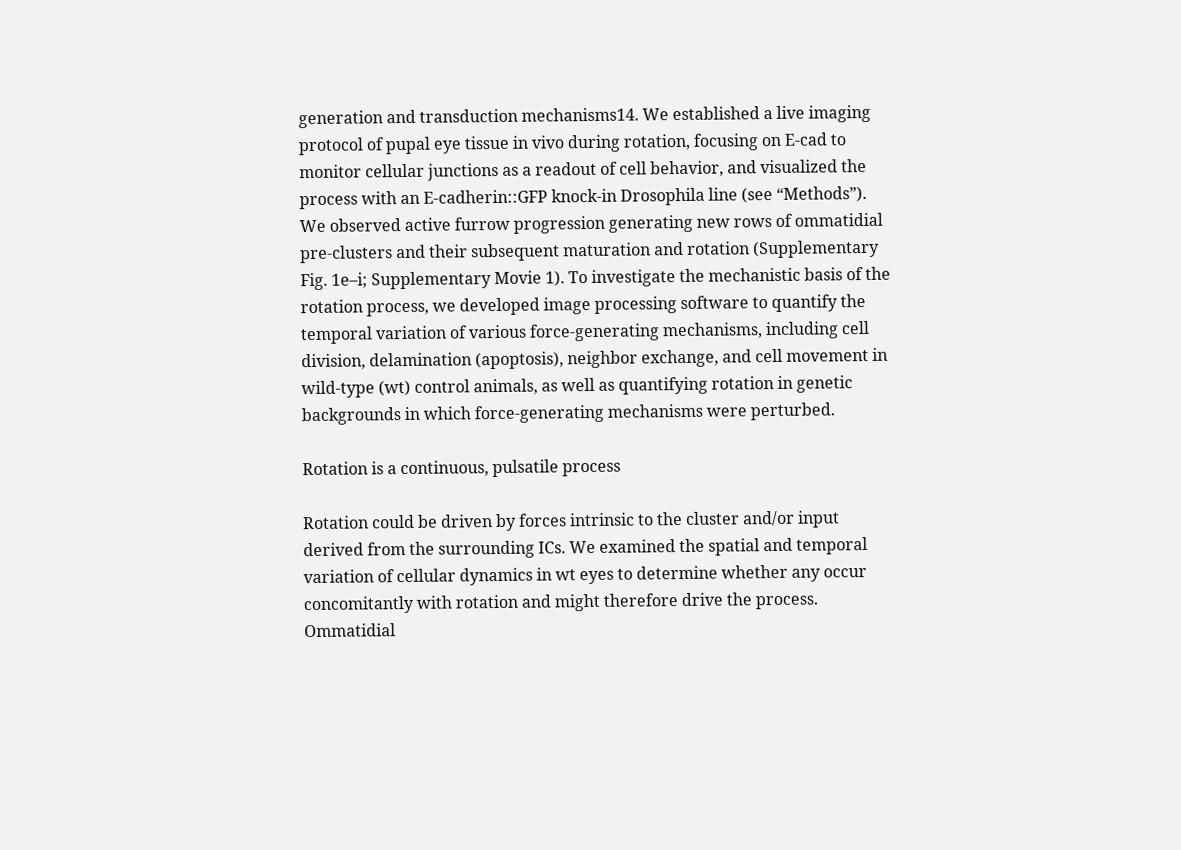generation and transduction mechanisms14. We established a live imaging protocol of pupal eye tissue in vivo during rotation, focusing on E-cad to monitor cellular junctions as a readout of cell behavior, and visualized the process with an E-cadherin::GFP knock-in Drosophila line (see “Methods”). We observed active furrow progression generating new rows of ommatidial pre-clusters and their subsequent maturation and rotation (Supplementary Fig. 1e–i; Supplementary Movie 1). To investigate the mechanistic basis of the rotation process, we developed image processing software to quantify the temporal variation of various force-generating mechanisms, including cell division, delamination (apoptosis), neighbor exchange, and cell movement in wild-type (wt) control animals, as well as quantifying rotation in genetic backgrounds in which force-generating mechanisms were perturbed.

Rotation is a continuous, pulsatile process

Rotation could be driven by forces intrinsic to the cluster and/or input derived from the surrounding ICs. We examined the spatial and temporal variation of cellular dynamics in wt eyes to determine whether any occur concomitantly with rotation and might therefore drive the process. Ommatidial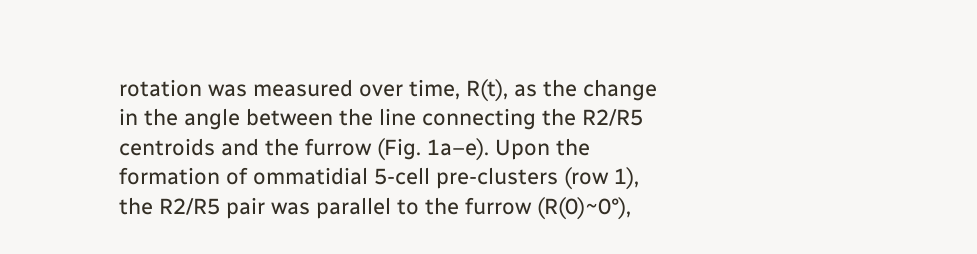rotation was measured over time, R(t), as the change in the angle between the line connecting the R2/R5 centroids and the furrow (Fig. 1a–e). Upon the formation of ommatidial 5-cell pre-clusters (row 1), the R2/R5 pair was parallel to the furrow (R(0)~0°),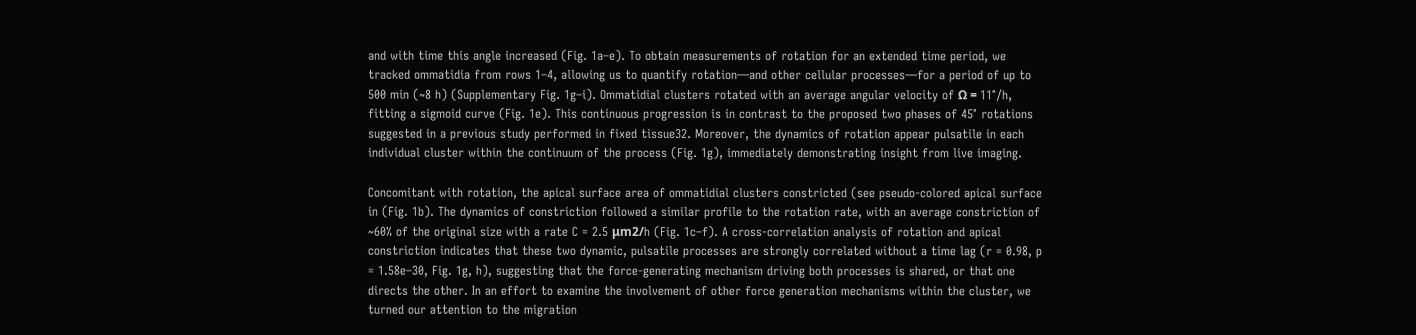and with time this angle increased (Fig. 1a–e). To obtain measurements of rotation for an extended time period, we tracked ommatidia from rows 1–4, allowing us to quantify rotation—and other cellular processes—for a period of up to 500 min (~8 h) (Supplementary Fig. 1g–i). Ommatidial clusters rotated with an average angular velocity of Ω = 11°/h, fitting a sigmoid curve (Fig. 1e). This continuous progression is in contrast to the proposed two phases of 45° rotations suggested in a previous study performed in fixed tissue32. Moreover, the dynamics of rotation appear pulsatile in each individual cluster within the continuum of the process (Fig. 1g), immediately demonstrating insight from live imaging.

Concomitant with rotation, the apical surface area of ommatidial clusters constricted (see pseudo-colored apical surface in (Fig. 1b). The dynamics of constriction followed a similar profile to the rotation rate, with an average constriction of ~60% of the original size with a rate C = 2.5 μm2/h (Fig. 1c–f). A cross-correlation analysis of rotation and apical constriction indicates that these two dynamic, pulsatile processes are strongly correlated without a time lag (r = 0.98, p = 1.58e–30, Fig. 1g, h), suggesting that the force-generating mechanism driving both processes is shared, or that one directs the other. In an effort to examine the involvement of other force generation mechanisms within the cluster, we turned our attention to the migration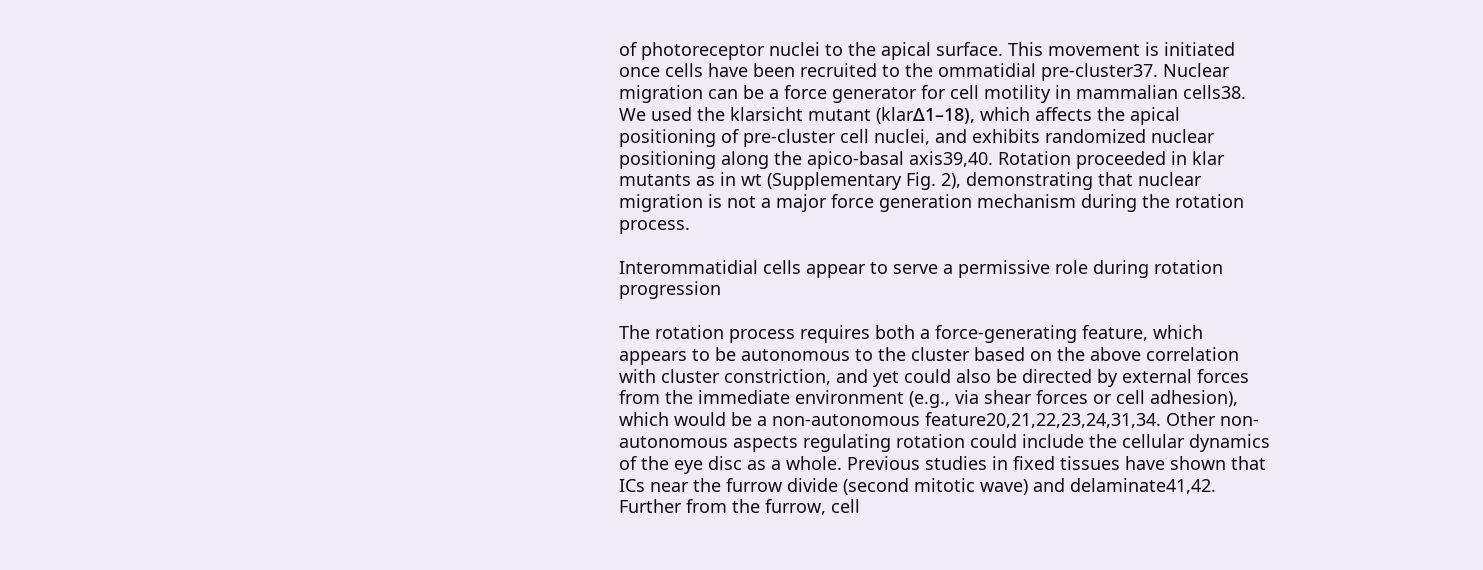of photoreceptor nuclei to the apical surface. This movement is initiated once cells have been recruited to the ommatidial pre-cluster37. Nuclear migration can be a force generator for cell motility in mammalian cells38. We used the klarsicht mutant (klarΔ1–18), which affects the apical positioning of pre-cluster cell nuclei, and exhibits randomized nuclear positioning along the apico-basal axis39,40. Rotation proceeded in klar mutants as in wt (Supplementary Fig. 2), demonstrating that nuclear migration is not a major force generation mechanism during the rotation process.

Interommatidial cells appear to serve a permissive role during rotation progression

The rotation process requires both a force-generating feature, which appears to be autonomous to the cluster based on the above correlation with cluster constriction, and yet could also be directed by external forces from the immediate environment (e.g., via shear forces or cell adhesion), which would be a non-autonomous feature20,21,22,23,24,31,34. Other non-autonomous aspects regulating rotation could include the cellular dynamics of the eye disc as a whole. Previous studies in fixed tissues have shown that ICs near the furrow divide (second mitotic wave) and delaminate41,42. Further from the furrow, cell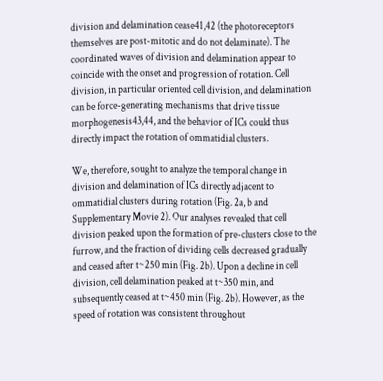division and delamination cease41,42 (the photoreceptors themselves are post-mitotic and do not delaminate). The coordinated waves of division and delamination appear to coincide with the onset and progression of rotation. Cell division, in particular oriented cell division, and delamination can be force-generating mechanisms that drive tissue morphogenesis43,44, and the behavior of ICs could thus directly impact the rotation of ommatidial clusters.

We, therefore, sought to analyze the temporal change in division and delamination of ICs directly adjacent to ommatidial clusters during rotation (Fig. 2a, b and Supplementary Movie 2). Our analyses revealed that cell division peaked upon the formation of pre-clusters close to the furrow, and the fraction of dividing cells decreased gradually and ceased after t~250 min (Fig. 2b). Upon a decline in cell division, cell delamination peaked at t~350 min, and subsequently ceased at t~450 min (Fig. 2b). However, as the speed of rotation was consistent throughout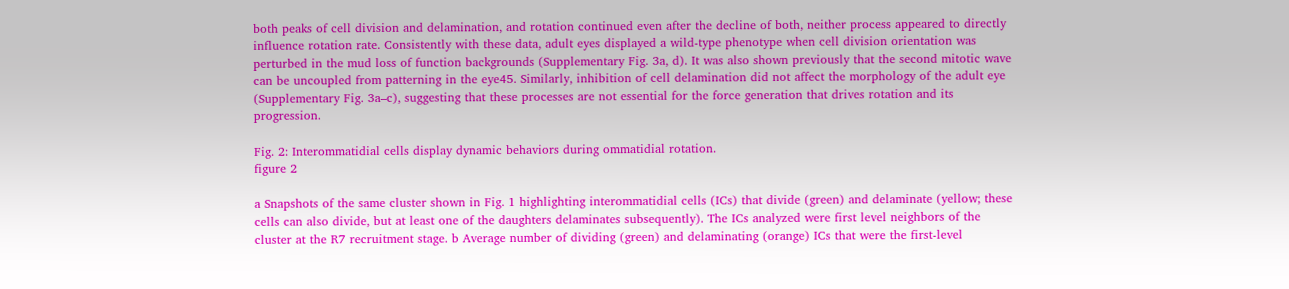both peaks of cell division and delamination, and rotation continued even after the decline of both, neither process appeared to directly influence rotation rate. Consistently with these data, adult eyes displayed a wild-type phenotype when cell division orientation was perturbed in the mud loss of function backgrounds (Supplementary Fig. 3a, d). It was also shown previously that the second mitotic wave can be uncoupled from patterning in the eye45. Similarly, inhibition of cell delamination did not affect the morphology of the adult eye (Supplementary Fig. 3a–c), suggesting that these processes are not essential for the force generation that drives rotation and its progression.

Fig. 2: Interommatidial cells display dynamic behaviors during ommatidial rotation.
figure 2

a Snapshots of the same cluster shown in Fig. 1 highlighting interommatidial cells (ICs) that divide (green) and delaminate (yellow; these cells can also divide, but at least one of the daughters delaminates subsequently). The ICs analyzed were first level neighbors of the cluster at the R7 recruitment stage. b Average number of dividing (green) and delaminating (orange) ICs that were the first-level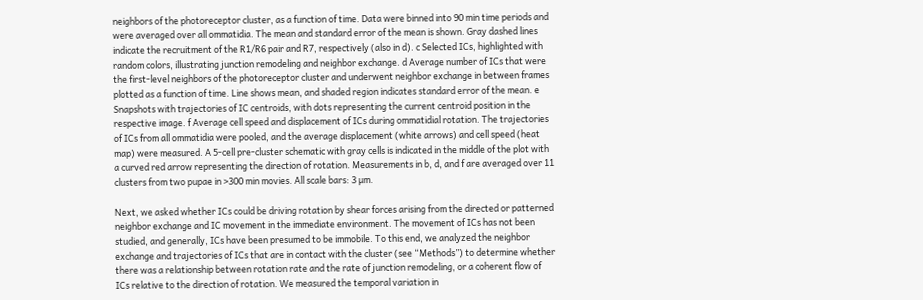neighbors of the photoreceptor cluster, as a function of time. Data were binned into 90 min time periods and were averaged over all ommatidia. The mean and standard error of the mean is shown. Gray dashed lines indicate the recruitment of the R1/R6 pair and R7, respectively (also in d). c Selected ICs, highlighted with random colors, illustrating junction remodeling and neighbor exchange. d Average number of ICs that were the first-level neighbors of the photoreceptor cluster and underwent neighbor exchange in between frames plotted as a function of time. Line shows mean, and shaded region indicates standard error of the mean. e Snapshots with trajectories of IC centroids, with dots representing the current centroid position in the respective image. f Average cell speed and displacement of ICs during ommatidial rotation. The trajectories of ICs from all ommatidia were pooled, and the average displacement (white arrows) and cell speed (heat map) were measured. A 5-cell pre-cluster schematic with gray cells is indicated in the middle of the plot with a curved red arrow representing the direction of rotation. Measurements in b, d, and f are averaged over 11 clusters from two pupae in >300 min movies. All scale bars: 3 µm.

Next, we asked whether ICs could be driving rotation by shear forces arising from the directed or patterned neighbor exchange and IC movement in the immediate environment. The movement of ICs has not been studied, and generally, ICs have been presumed to be immobile. To this end, we analyzed the neighbor exchange and trajectories of ICs that are in contact with the cluster (see “Methods”) to determine whether there was a relationship between rotation rate and the rate of junction remodeling, or a coherent flow of ICs relative to the direction of rotation. We measured the temporal variation in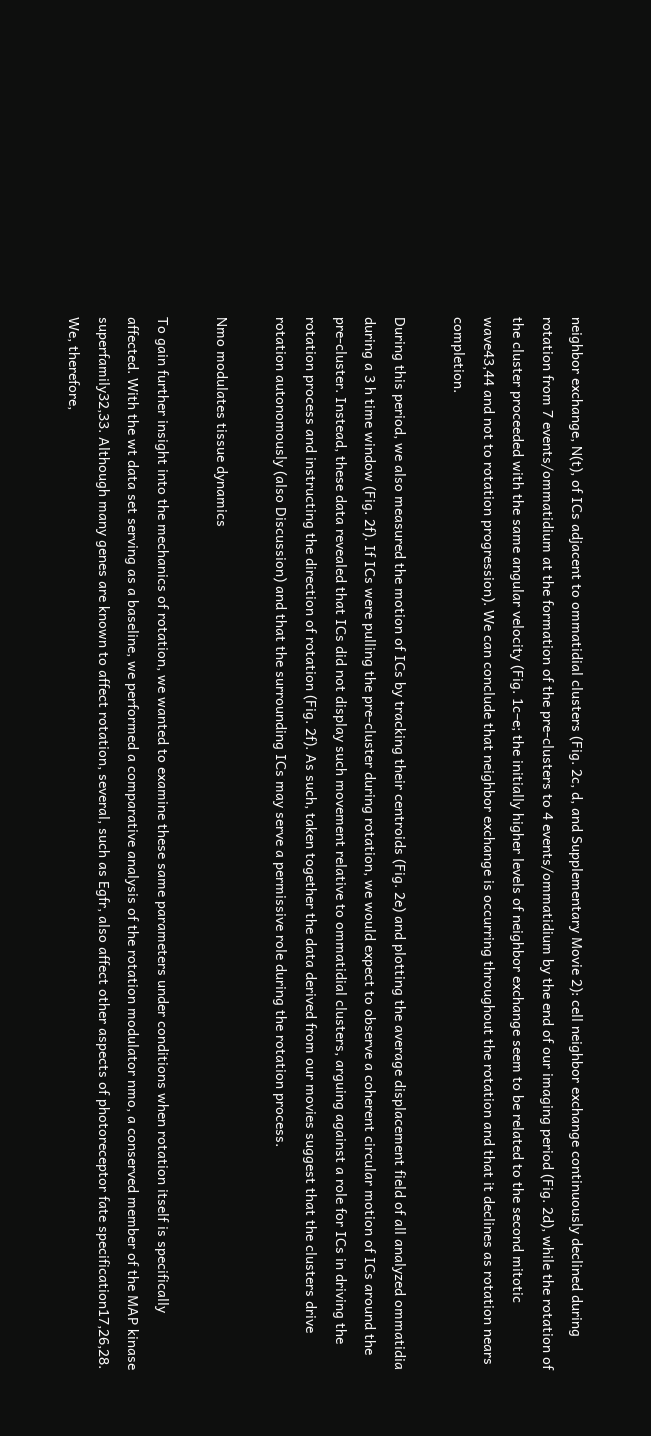neighbor exchange, N(t), of ICs adjacent to ommatidial clusters (Fig. 2c, d, and Supplementary Movie 2): cell neighbor exchange continuously declined during rotation from 7 events/ommatidium at the formation of the pre-clusters to 4 events/ommatidium by the end of our imaging period (Fig. 2d), while the rotation of the cluster proceeded with the same angular velocity (Fig. 1c–e; the initially higher levels of neighbor exchange seem to be related to the second mitotic wave43,44 and not to rotation progression). We can conclude that neighbor exchange is occurring throughout the rotation and that it declines as rotation nears completion.

During this period, we also measured the motion of ICs by tracking their centroids (Fig. 2e) and plotting the average displacement field of all analyzed ommatidia during a 3 h time window (Fig. 2f). If ICs were pulling the pre-cluster during rotation, we would expect to observe a coherent circular motion of ICs around the pre-cluster. Instead, these data revealed that ICs did not display such movement relative to ommatidial clusters, arguing against a role for ICs in driving the rotation process and instructing the direction of rotation (Fig. 2f). As such, taken together the data derived from our movies suggest that the clusters drive rotation autonomously (also Discussion) and that the surrounding ICs may serve a permissive role during the rotation process.

Nmo modulates tissue dynamics

To gain further insight into the mechanics of rotation, we wanted to examine these same parameters under conditions when rotation itself is specifically affected. With the wt data set serving as a baseline, we performed a comparative analysis of the rotation modulator nmo, a conserved member of the MAP kinase superfamily32,33. Although many genes are known to affect rotation, several, such as Egfr, also affect other aspects of photoreceptor fate specification17,26,28. We, therefore,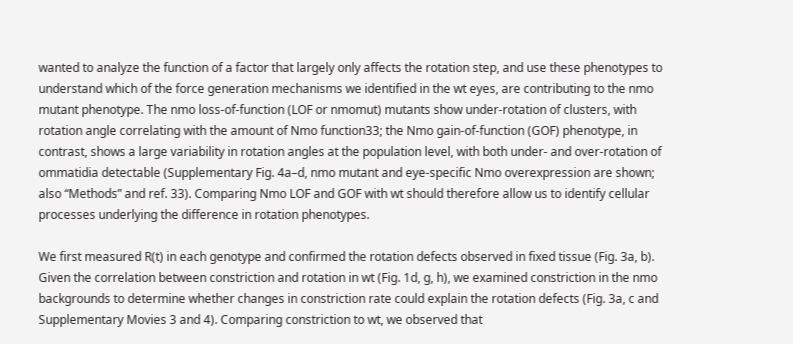wanted to analyze the function of a factor that largely only affects the rotation step, and use these phenotypes to understand which of the force generation mechanisms we identified in the wt eyes, are contributing to the nmo mutant phenotype. The nmo loss-of-function (LOF or nmomut) mutants show under-rotation of clusters, with rotation angle correlating with the amount of Nmo function33; the Nmo gain-of-function (GOF) phenotype, in contrast, shows a large variability in rotation angles at the population level, with both under- and over-rotation of ommatidia detectable (Supplementary Fig. 4a–d, nmo mutant and eye-specific Nmo overexpression are shown; also “Methods” and ref. 33). Comparing Nmo LOF and GOF with wt should therefore allow us to identify cellular processes underlying the difference in rotation phenotypes.

We first measured R(t) in each genotype and confirmed the rotation defects observed in fixed tissue (Fig. 3a, b). Given the correlation between constriction and rotation in wt (Fig. 1d, g, h), we examined constriction in the nmo backgrounds to determine whether changes in constriction rate could explain the rotation defects (Fig. 3a, c and Supplementary Movies 3 and 4). Comparing constriction to wt, we observed that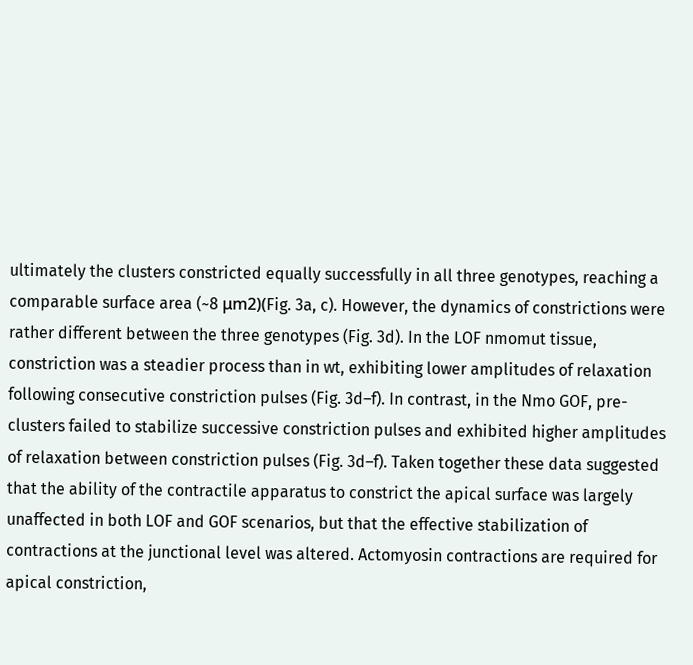ultimately the clusters constricted equally successfully in all three genotypes, reaching a comparable surface area (~8 μm2)(Fig. 3a, c). However, the dynamics of constrictions were rather different between the three genotypes (Fig. 3d). In the LOF nmomut tissue, constriction was a steadier process than in wt, exhibiting lower amplitudes of relaxation following consecutive constriction pulses (Fig. 3d–f). In contrast, in the Nmo GOF, pre-clusters failed to stabilize successive constriction pulses and exhibited higher amplitudes of relaxation between constriction pulses (Fig. 3d–f). Taken together these data suggested that the ability of the contractile apparatus to constrict the apical surface was largely unaffected in both LOF and GOF scenarios, but that the effective stabilization of contractions at the junctional level was altered. Actomyosin contractions are required for apical constriction,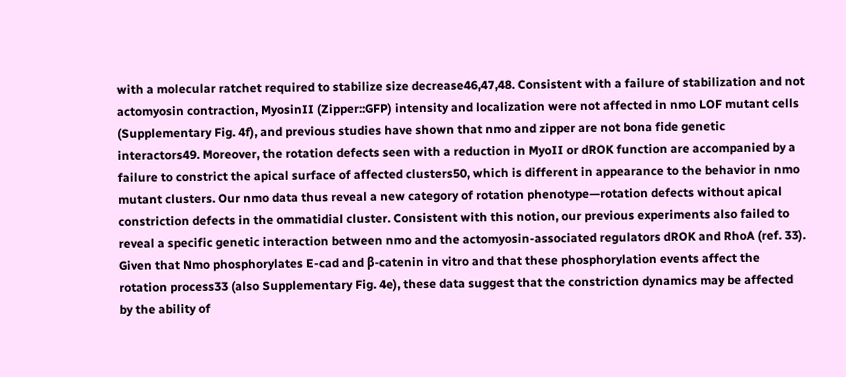with a molecular ratchet required to stabilize size decrease46,47,48. Consistent with a failure of stabilization and not actomyosin contraction, MyosinII (Zipper::GFP) intensity and localization were not affected in nmo LOF mutant cells (Supplementary Fig. 4f), and previous studies have shown that nmo and zipper are not bona fide genetic interactors49. Moreover, the rotation defects seen with a reduction in MyoII or dROK function are accompanied by a failure to constrict the apical surface of affected clusters50, which is different in appearance to the behavior in nmo mutant clusters. Our nmo data thus reveal a new category of rotation phenotype—rotation defects without apical constriction defects in the ommatidial cluster. Consistent with this notion, our previous experiments also failed to reveal a specific genetic interaction between nmo and the actomyosin-associated regulators dROK and RhoA (ref. 33). Given that Nmo phosphorylates E-cad and β-catenin in vitro and that these phosphorylation events affect the rotation process33 (also Supplementary Fig. 4e), these data suggest that the constriction dynamics may be affected by the ability of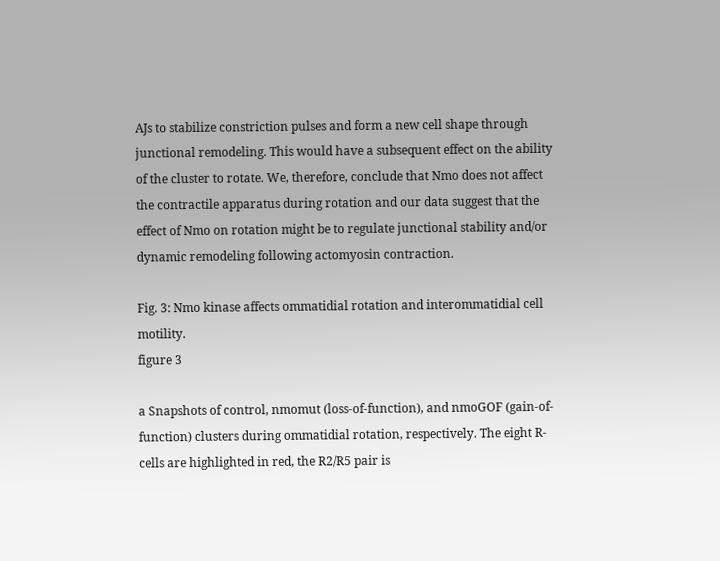AJs to stabilize constriction pulses and form a new cell shape through junctional remodeling. This would have a subsequent effect on the ability of the cluster to rotate. We, therefore, conclude that Nmo does not affect the contractile apparatus during rotation and our data suggest that the effect of Nmo on rotation might be to regulate junctional stability and/or dynamic remodeling following actomyosin contraction.

Fig. 3: Nmo kinase affects ommatidial rotation and interommatidial cell motility.
figure 3

a Snapshots of control, nmomut (loss-of-function), and nmoGOF (gain-of-function) clusters during ommatidial rotation, respectively. The eight R-cells are highlighted in red, the R2/R5 pair is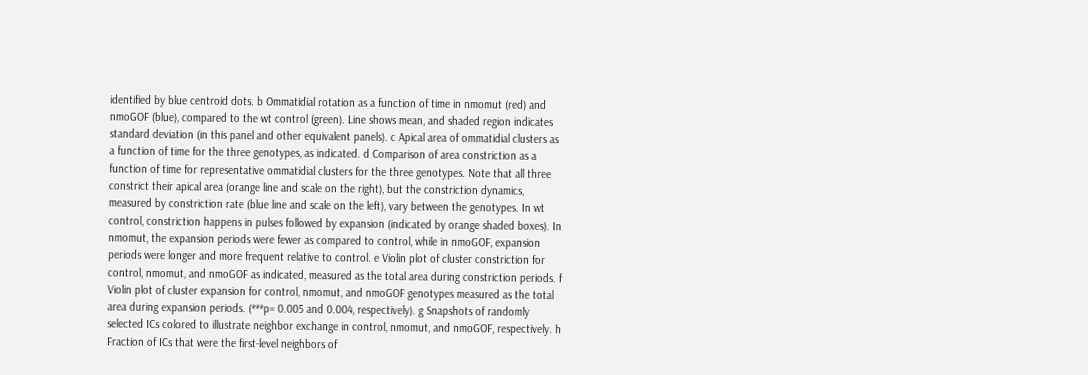identified by blue centroid dots. b Ommatidial rotation as a function of time in nmomut (red) and nmoGOF (blue), compared to the wt control (green). Line shows mean, and shaded region indicates standard deviation (in this panel and other equivalent panels). c Apical area of ommatidial clusters as a function of time for the three genotypes, as indicated. d Comparison of area constriction as a function of time for representative ommatidial clusters for the three genotypes. Note that all three constrict their apical area (orange line and scale on the right), but the constriction dynamics, measured by constriction rate (blue line and scale on the left), vary between the genotypes. In wt control, constriction happens in pulses followed by expansion (indicated by orange shaded boxes). In nmomut, the expansion periods were fewer as compared to control, while in nmoGOF, expansion periods were longer and more frequent relative to control. e Violin plot of cluster constriction for control, nmomut, and nmoGOF as indicated, measured as the total area during constriction periods. f Violin plot of cluster expansion for control, nmomut, and nmoGOF genotypes measured as the total area during expansion periods. (***p= 0.005 and 0.004, respectively). g Snapshots of randomly selected ICs colored to illustrate neighbor exchange in control, nmomut, and nmoGOF, respectively. h Fraction of ICs that were the first-level neighbors of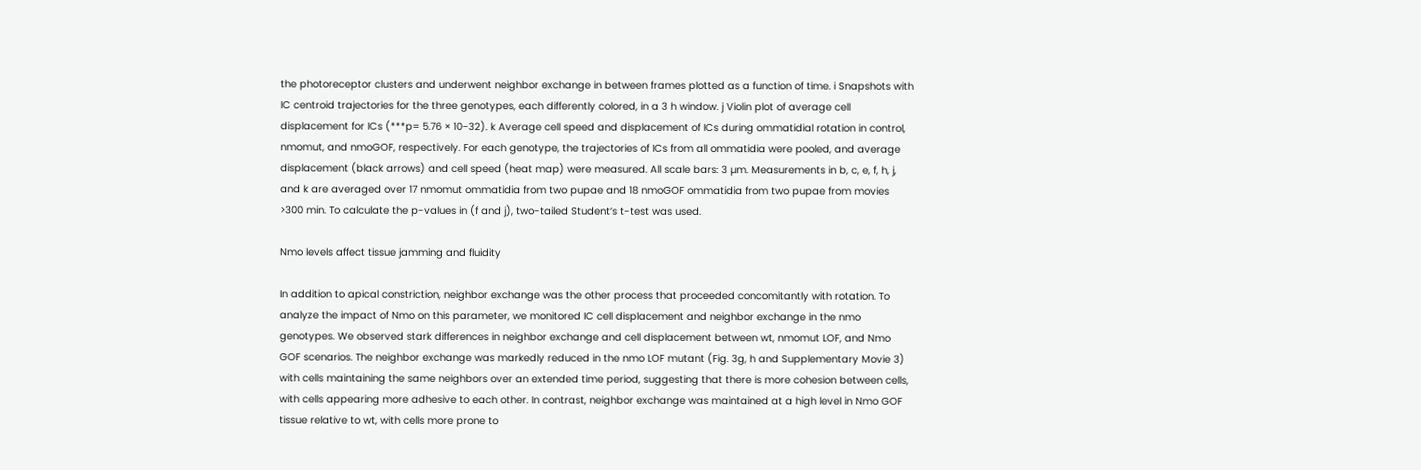the photoreceptor clusters and underwent neighbor exchange in between frames plotted as a function of time. i Snapshots with IC centroid trajectories for the three genotypes, each differently colored, in a 3 h window. j Violin plot of average cell displacement for ICs (***p= 5.76 × 10−32). k Average cell speed and displacement of ICs during ommatidial rotation in control, nmomut, and nmoGOF, respectively. For each genotype, the trajectories of ICs from all ommatidia were pooled, and average displacement (black arrows) and cell speed (heat map) were measured. All scale bars: 3 µm. Measurements in b, c, e, f, h, j, and k are averaged over 17 nmomut ommatidia from two pupae and 18 nmoGOF ommatidia from two pupae from movies >300 min. To calculate the p-values in (f and j), two-tailed Student’s t-test was used.

Nmo levels affect tissue jamming and fluidity

In addition to apical constriction, neighbor exchange was the other process that proceeded concomitantly with rotation. To analyze the impact of Nmo on this parameter, we monitored IC cell displacement and neighbor exchange in the nmo genotypes. We observed stark differences in neighbor exchange and cell displacement between wt, nmomut LOF, and Nmo GOF scenarios. The neighbor exchange was markedly reduced in the nmo LOF mutant (Fig. 3g, h and Supplementary Movie 3) with cells maintaining the same neighbors over an extended time period, suggesting that there is more cohesion between cells, with cells appearing more adhesive to each other. In contrast, neighbor exchange was maintained at a high level in Nmo GOF tissue relative to wt, with cells more prone to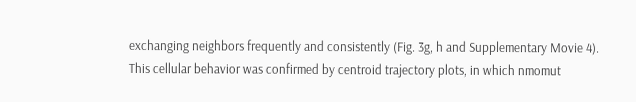exchanging neighbors frequently and consistently (Fig. 3g, h and Supplementary Movie 4). This cellular behavior was confirmed by centroid trajectory plots, in which nmomut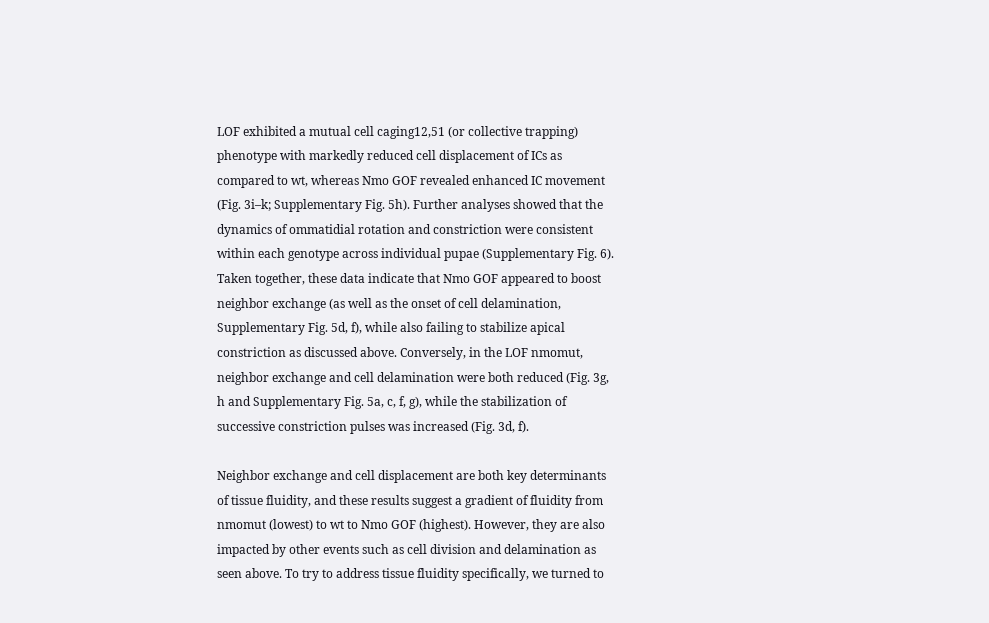LOF exhibited a mutual cell caging12,51 (or collective trapping) phenotype with markedly reduced cell displacement of ICs as compared to wt, whereas Nmo GOF revealed enhanced IC movement (Fig. 3i–k; Supplementary Fig. 5h). Further analyses showed that the dynamics of ommatidial rotation and constriction were consistent within each genotype across individual pupae (Supplementary Fig. 6). Taken together, these data indicate that Nmo GOF appeared to boost neighbor exchange (as well as the onset of cell delamination, Supplementary Fig. 5d, f), while also failing to stabilize apical constriction as discussed above. Conversely, in the LOF nmomut, neighbor exchange and cell delamination were both reduced (Fig. 3g, h and Supplementary Fig. 5a, c, f, g), while the stabilization of successive constriction pulses was increased (Fig. 3d, f).

Neighbor exchange and cell displacement are both key determinants of tissue fluidity, and these results suggest a gradient of fluidity from nmomut (lowest) to wt to Nmo GOF (highest). However, they are also impacted by other events such as cell division and delamination as seen above. To try to address tissue fluidity specifically, we turned to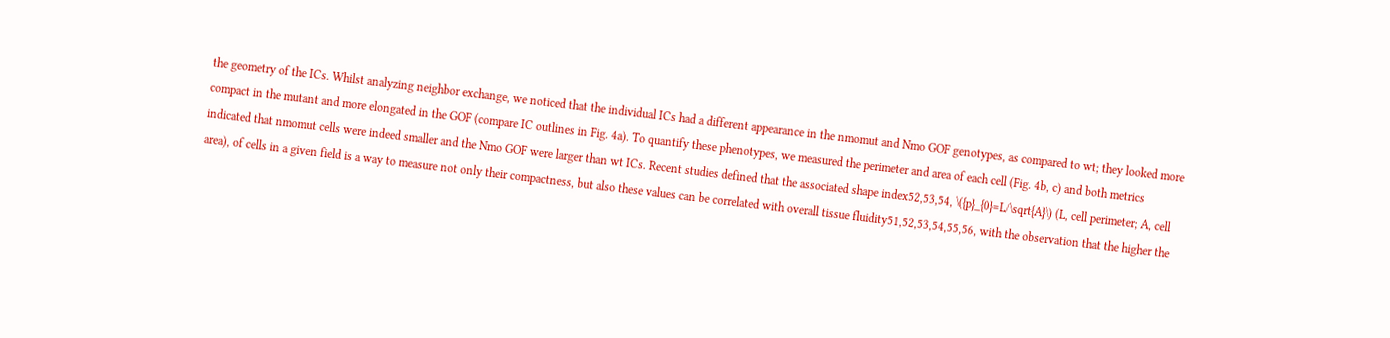the geometry of the ICs. Whilst analyzing neighbor exchange, we noticed that the individual ICs had a different appearance in the nmomut and Nmo GOF genotypes, as compared to wt; they looked more compact in the mutant and more elongated in the GOF (compare IC outlines in Fig. 4a). To quantify these phenotypes, we measured the perimeter and area of each cell (Fig. 4b, c) and both metrics indicated that nmomut cells were indeed smaller and the Nmo GOF were larger than wt ICs. Recent studies defined that the associated shape index52,53,54, \({p}_{0}=L/\sqrt{A}\) (L, cell perimeter; A, cell area), of cells in a given field is a way to measure not only their compactness, but also these values can be correlated with overall tissue fluidity51,52,53,54,55,56, with the observation that the higher the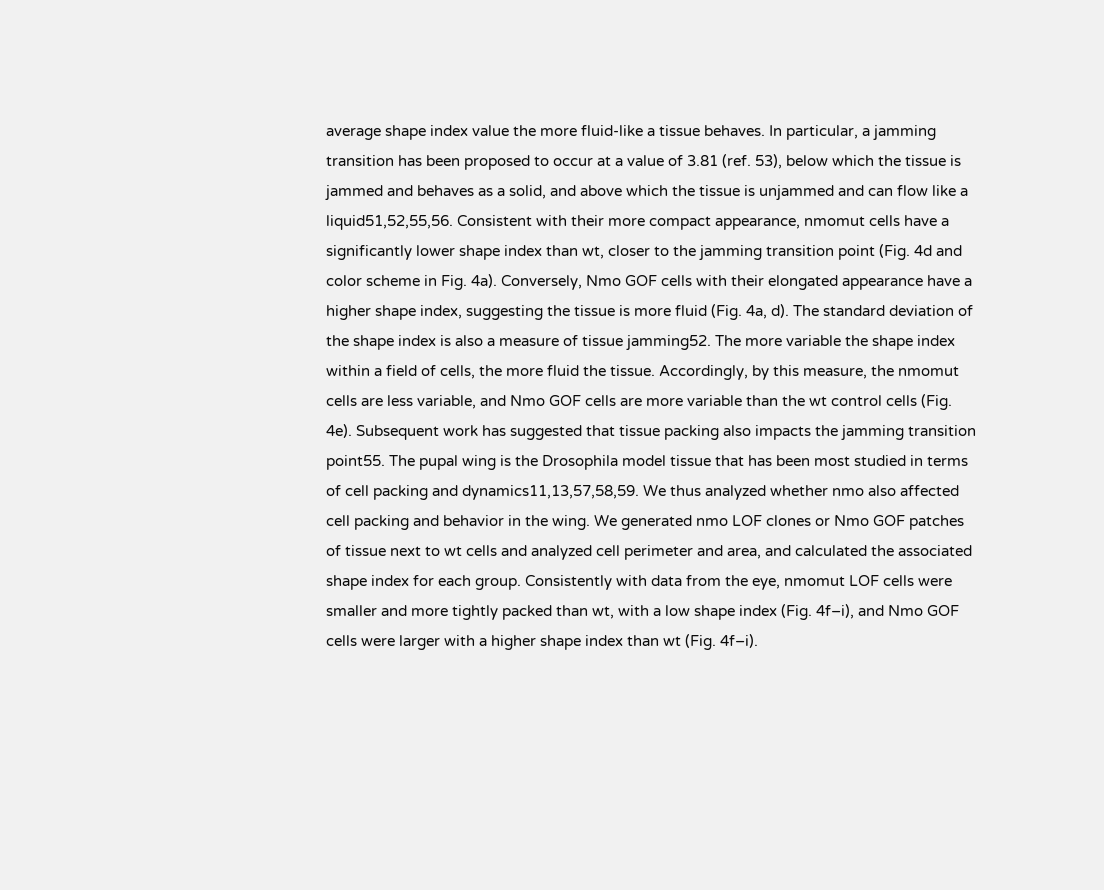average shape index value the more fluid-like a tissue behaves. In particular, a jamming transition has been proposed to occur at a value of 3.81 (ref. 53), below which the tissue is jammed and behaves as a solid, and above which the tissue is unjammed and can flow like a liquid51,52,55,56. Consistent with their more compact appearance, nmomut cells have a significantly lower shape index than wt, closer to the jamming transition point (Fig. 4d and color scheme in Fig. 4a). Conversely, Nmo GOF cells with their elongated appearance have a higher shape index, suggesting the tissue is more fluid (Fig. 4a, d). The standard deviation of the shape index is also a measure of tissue jamming52. The more variable the shape index within a field of cells, the more fluid the tissue. Accordingly, by this measure, the nmomut cells are less variable, and Nmo GOF cells are more variable than the wt control cells (Fig. 4e). Subsequent work has suggested that tissue packing also impacts the jamming transition point55. The pupal wing is the Drosophila model tissue that has been most studied in terms of cell packing and dynamics11,13,57,58,59. We thus analyzed whether nmo also affected cell packing and behavior in the wing. We generated nmo LOF clones or Nmo GOF patches of tissue next to wt cells and analyzed cell perimeter and area, and calculated the associated shape index for each group. Consistently with data from the eye, nmomut LOF cells were smaller and more tightly packed than wt, with a low shape index (Fig. 4f–i), and Nmo GOF cells were larger with a higher shape index than wt (Fig. 4f–i).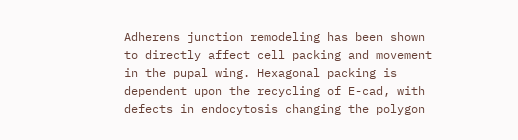Adherens junction remodeling has been shown to directly affect cell packing and movement in the pupal wing. Hexagonal packing is dependent upon the recycling of E-cad, with defects in endocytosis changing the polygon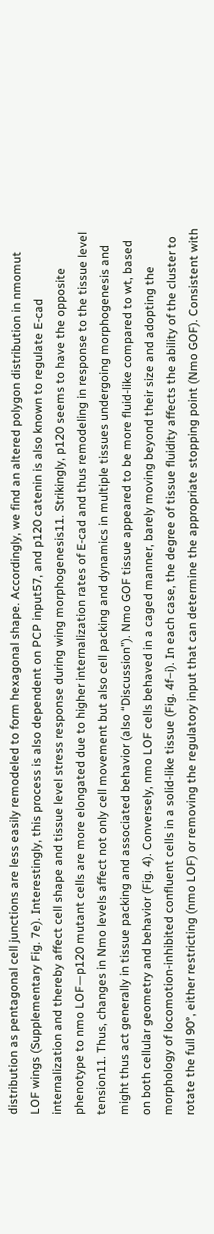distribution as pentagonal cell junctions are less easily remodeled to form hexagonal shape. Accordingly, we find an altered polygon distribution in nmomut LOF wings (Supplementary Fig. 7e). Interestingly, this process is also dependent on PCP input57, and p120 catenin is also known to regulate E-cad internalization and thereby affect cell shape and tissue level stress response during wing morphogenesis11. Strikingly, p120 seems to have the opposite phenotype to nmo LOF—p120 mutant cells are more elongated due to higher internalization rates of E-cad and thus remodeling in response to the tissue level tension11. Thus, changes in Nmo levels affect not only cell movement but also cell packing and dynamics in multiple tissues undergoing morphogenesis and might thus act generally in tissue packing and associated behavior (also “Discussion”). Nmo GOF tissue appeared to be more fluid-like compared to wt, based on both cellular geometry and behavior (Fig. 4). Conversely, nmo LOF cells behaved in a caged manner, barely moving beyond their size and adopting the morphology of locomotion-inhibited confluent cells in a solid-like tissue (Fig. 4f–i). In each case, the degree of tissue fluidity affects the ability of the cluster to rotate the full 90°, either restricting (nmo LOF) or removing the regulatory input that can determine the appropriate stopping point (Nmo GOF). Consistent with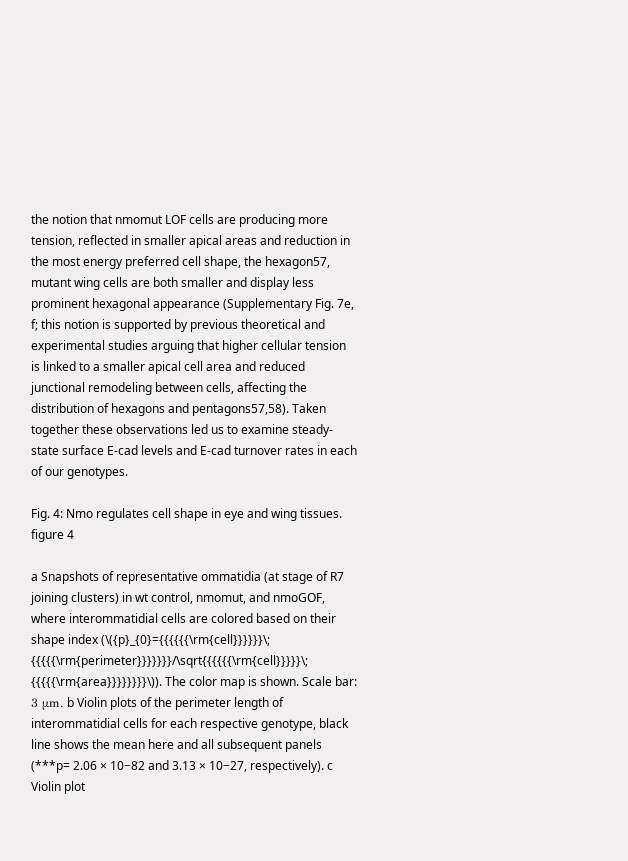the notion that nmomut LOF cells are producing more tension, reflected in smaller apical areas and reduction in the most energy preferred cell shape, the hexagon57, mutant wing cells are both smaller and display less prominent hexagonal appearance (Supplementary Fig. 7e, f; this notion is supported by previous theoretical and experimental studies arguing that higher cellular tension is linked to a smaller apical cell area and reduced junctional remodeling between cells, affecting the distribution of hexagons and pentagons57,58). Taken together these observations led us to examine steady-state surface E-cad levels and E-cad turnover rates in each of our genotypes.

Fig. 4: Nmo regulates cell shape in eye and wing tissues.
figure 4

a Snapshots of representative ommatidia (at stage of R7 joining clusters) in wt control, nmomut, and nmoGOF, where interommatidial cells are colored based on their shape index (\({p}_{0}={{{{{{\rm{cell}}}}}}\; {{{{{\rm{perimeter}}}}}}}/\sqrt{{{{{{\rm{cell}}}}}\; {{{{{\rm{area}}}}}}}}\)). The color map is shown. Scale bar: 3 μm. b Violin plots of the perimeter length of interommatidial cells for each respective genotype, black line shows the mean here and all subsequent panels (***p= 2.06 × 10−82 and 3.13 × 10−27, respectively). c Violin plot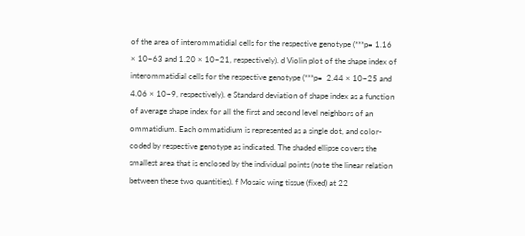of the area of interommatidial cells for the respective genotype (***p= 1.16 × 10−63 and 1.20 × 10−21, respectively). d Violin plot of the shape index of interommatidial cells for the respective genotype (***p=  2.44 × 10−25 and 4.06 × 10−9, respectively). e Standard deviation of shape index as a function of average shape index for all the first and second level neighbors of an ommatidium. Each ommatidium is represented as a single dot, and color-coded by respective genotype as indicated. The shaded ellipse covers the smallest area that is enclosed by the individual points (note the linear relation between these two quantities). f Mosaic wing tissue (fixed) at 22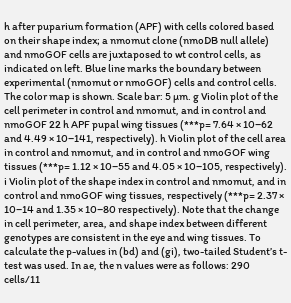h after puparium formation (APF) with cells colored based on their shape index; a nmomut clone (nmoDB null allele) and nmoGOF cells are juxtaposed to wt control cells, as indicated on left. Blue line marks the boundary between experimental (nmomut or nmoGOF) cells and control cells. The color map is shown. Scale bar: 5 µm. g Violin plot of the cell perimeter in control and nmomut, and in control and nmoGOF 22 h APF pupal wing tissues (***p= 7.64 × 10−62 and 4.49 × 10−141, respectively). h Violin plot of the cell area in control and nmomut, and in control and nmoGOF wing tissues (***p= 1.12 × 10−55 and 4.05 × 10−105, respectively). i Violin plot of the shape index in control and nmomut, and in control and nmoGOF wing tissues, respectively (***p= 2.37 × 10−14 and 1.35 × 10−80 respectively). Note that the change in cell perimeter, area, and shape index between different genotypes are consistent in the eye and wing tissues. To calculate the p-values in (bd) and (gi), two-tailed Student’s t-test was used. In ae, the n values were as follows: 290 cells/11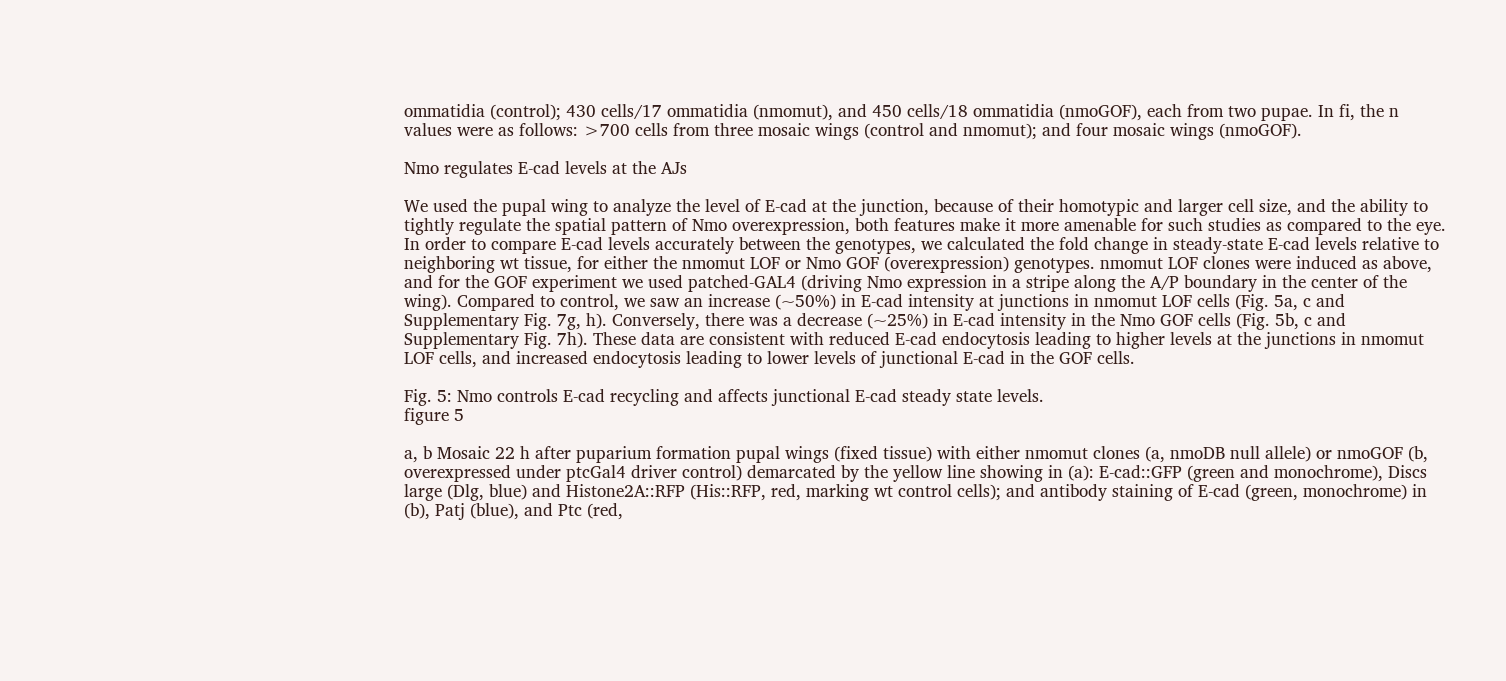ommatidia (control); 430 cells/17 ommatidia (nmomut), and 450 cells/18 ommatidia (nmoGOF), each from two pupae. In fi, the n values were as follows: >700 cells from three mosaic wings (control and nmomut); and four mosaic wings (nmoGOF).

Nmo regulates E-cad levels at the AJs

We used the pupal wing to analyze the level of E-cad at the junction, because of their homotypic and larger cell size, and the ability to tightly regulate the spatial pattern of Nmo overexpression, both features make it more amenable for such studies as compared to the eye. In order to compare E-cad levels accurately between the genotypes, we calculated the fold change in steady-state E-cad levels relative to neighboring wt tissue, for either the nmomut LOF or Nmo GOF (overexpression) genotypes. nmomut LOF clones were induced as above, and for the GOF experiment we used patched-GAL4 (driving Nmo expression in a stripe along the A/P boundary in the center of the wing). Compared to control, we saw an increase (~50%) in E-cad intensity at junctions in nmomut LOF cells (Fig. 5a, c and Supplementary Fig. 7g, h). Conversely, there was a decrease (~25%) in E-cad intensity in the Nmo GOF cells (Fig. 5b, c and Supplementary Fig. 7h). These data are consistent with reduced E-cad endocytosis leading to higher levels at the junctions in nmomut LOF cells, and increased endocytosis leading to lower levels of junctional E-cad in the GOF cells.

Fig. 5: Nmo controls E-cad recycling and affects junctional E-cad steady state levels.
figure 5

a, b Mosaic 22 h after puparium formation pupal wings (fixed tissue) with either nmomut clones (a, nmoDB null allele) or nmoGOF (b, overexpressed under ptcGal4 driver control) demarcated by the yellow line showing in (a): E-cad::GFP (green and monochrome), Discs large (Dlg, blue) and Histone2A::RFP (His::RFP, red, marking wt control cells); and antibody staining of E-cad (green, monochrome) in (b), Patj (blue), and Ptc (red,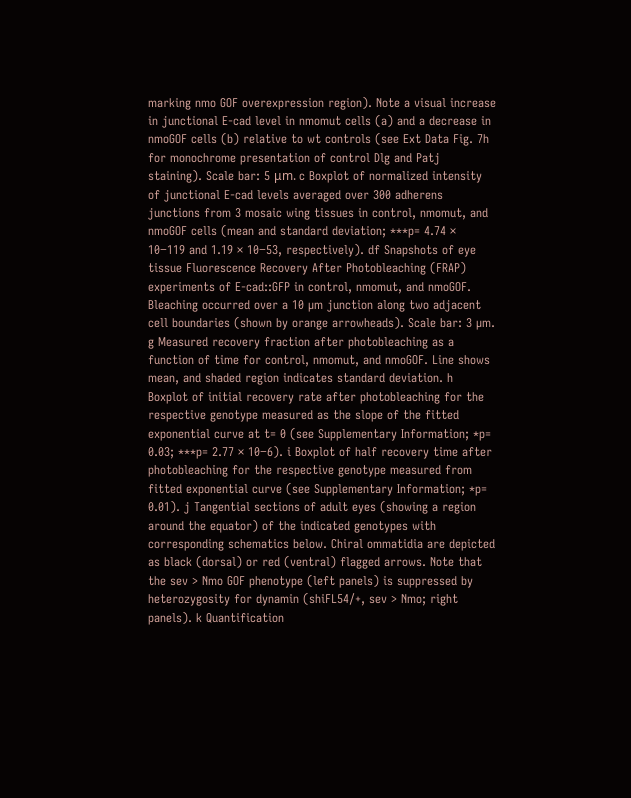marking nmo GOF overexpression region). Note a visual increase in junctional E-cad level in nmomut cells (a) and a decrease in nmoGOF cells (b) relative to wt controls (see Ext Data Fig. 7h for monochrome presentation of control Dlg and Patj staining). Scale bar: 5 μm. c Boxplot of normalized intensity of junctional E-cad levels averaged over 300 adherens junctions from 3 mosaic wing tissues in control, nmomut, and nmoGOF cells (mean and standard deviation; ***p= 4.74 × 10−119 and 1.19 × 10−53, respectively). df Snapshots of eye tissue Fluorescence Recovery After Photobleaching (FRAP) experiments of E-cad::GFP in control, nmomut, and nmoGOF. Bleaching occurred over a 10 µm junction along two adjacent cell boundaries (shown by orange arrowheads). Scale bar: 3 µm. g Measured recovery fraction after photobleaching as a function of time for control, nmomut, and nmoGOF. Line shows mean, and shaded region indicates standard deviation. h Boxplot of initial recovery rate after photobleaching for the respective genotype measured as the slope of the fitted exponential curve at t= 0 (see Supplementary Information; *p= 0.03; ***p= 2.77 × 10−6). i Boxplot of half recovery time after photobleaching for the respective genotype measured from fitted exponential curve (see Supplementary Information; *p= 0.01). j Tangential sections of adult eyes (showing a region around the equator) of the indicated genotypes with corresponding schematics below. Chiral ommatidia are depicted as black (dorsal) or red (ventral) flagged arrows. Note that the sev > Nmo GOF phenotype (left panels) is suppressed by heterozygosity for dynamin (shiFL54/+, sev > Nmo; right panels). k Quantification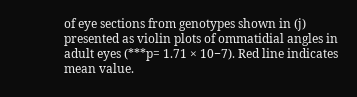of eye sections from genotypes shown in (j) presented as violin plots of ommatidial angles in adult eyes (***p= 1.71 × 10−7). Red line indicates mean value.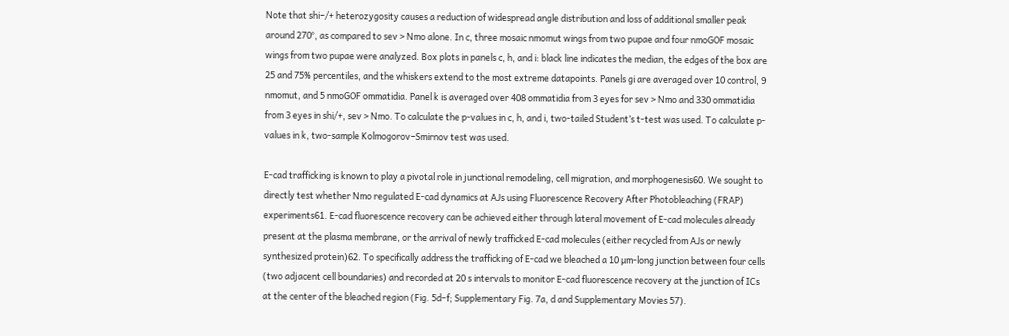Note that shi−/+ heterozygosity causes a reduction of widespread angle distribution and loss of additional smaller peak around 270°, as compared to sev > Nmo alone. In c, three mosaic nmomut wings from two pupae and four nmoGOF mosaic wings from two pupae were analyzed. Box plots in panels c, h, and i: black line indicates the median, the edges of the box are 25 and 75% percentiles, and the whiskers extend to the most extreme datapoints. Panels gi are averaged over 10 control, 9 nmomut, and 5 nmoGOF ommatidia. Panel k is averaged over 408 ommatidia from 3 eyes for sev > Nmo and 330 ommatidia from 3 eyes in shi/+, sev > Nmo. To calculate the p-values in c, h, and i, two-tailed Student’s t-test was used. To calculate p-values in k, two-sample Kolmogorov−Smirnov test was used.

E-cad trafficking is known to play a pivotal role in junctional remodeling, cell migration, and morphogenesis60. We sought to directly test whether Nmo regulated E-cad dynamics at AJs using Fluorescence Recovery After Photobleaching (FRAP) experiments61. E-cad fluorescence recovery can be achieved either through lateral movement of E-cad molecules already present at the plasma membrane, or the arrival of newly trafficked E-cad molecules (either recycled from AJs or newly synthesized protein)62. To specifically address the trafficking of E-cad we bleached a 10 µm-long junction between four cells (two adjacent cell boundaries) and recorded at 20 s intervals to monitor E-cad fluorescence recovery at the junction of ICs at the center of the bleached region (Fig. 5d–f; Supplementary Fig. 7a, d and Supplementary Movies 57).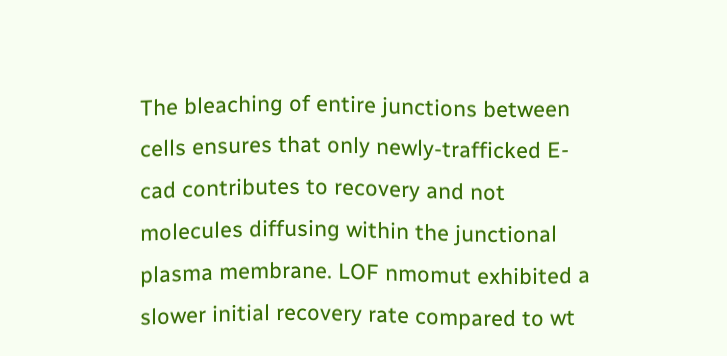The bleaching of entire junctions between cells ensures that only newly-trafficked E-cad contributes to recovery and not molecules diffusing within the junctional plasma membrane. LOF nmomut exhibited a slower initial recovery rate compared to wt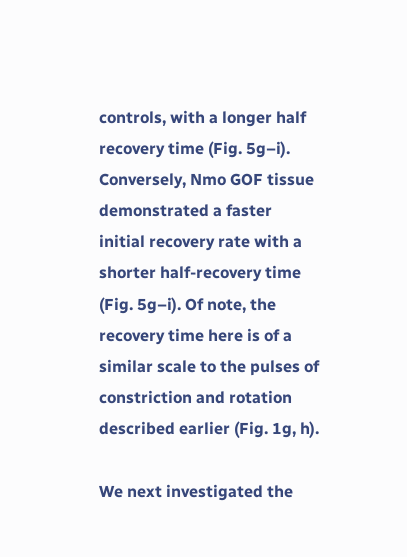controls, with a longer half recovery time (Fig. 5g–i). Conversely, Nmo GOF tissue demonstrated a faster initial recovery rate with a shorter half-recovery time (Fig. 5g–i). Of note, the recovery time here is of a similar scale to the pulses of constriction and rotation described earlier (Fig. 1g, h).

We next investigated the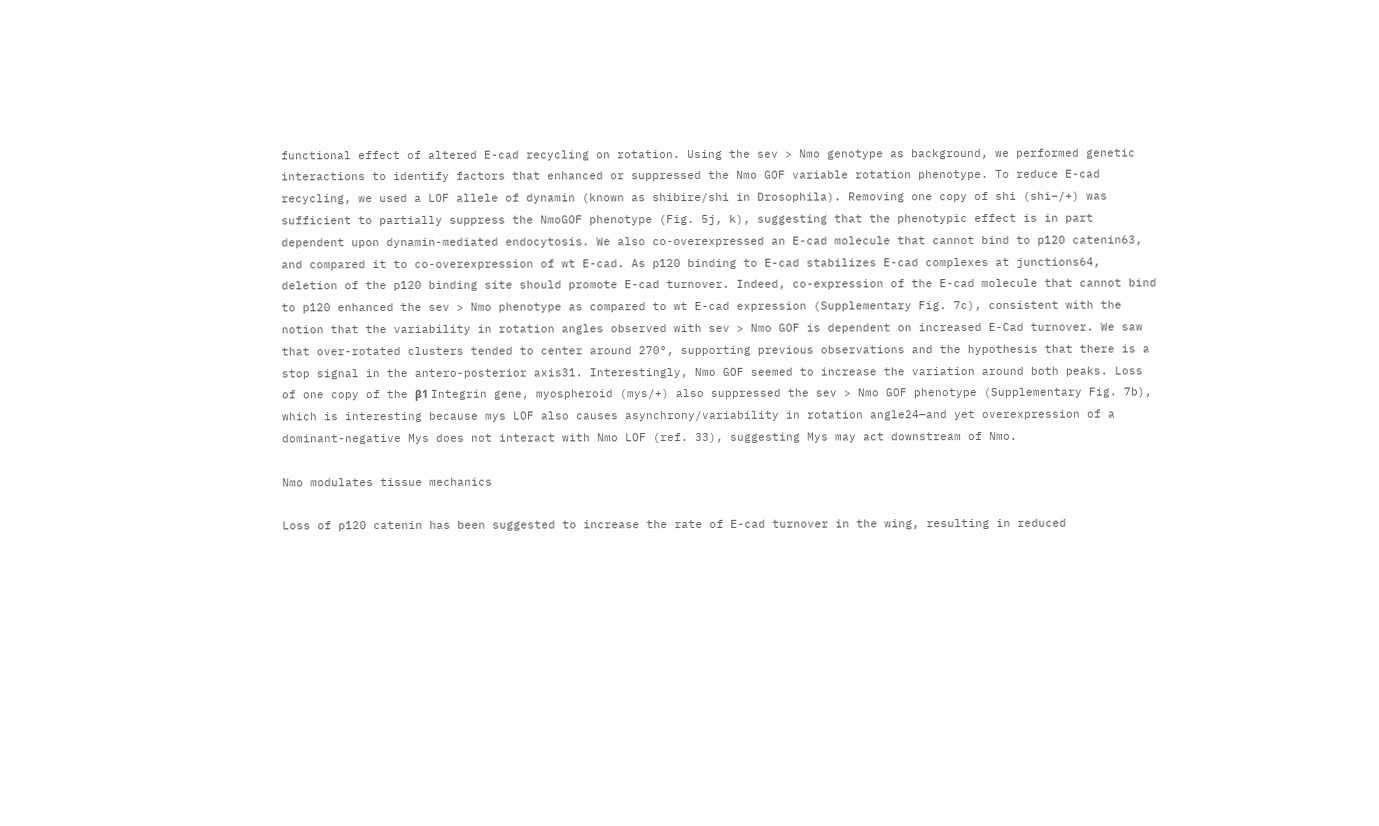functional effect of altered E-cad recycling on rotation. Using the sev > Nmo genotype as background, we performed genetic interactions to identify factors that enhanced or suppressed the Nmo GOF variable rotation phenotype. To reduce E-cad recycling, we used a LOF allele of dynamin (known as shibire/shi in Drosophila). Removing one copy of shi (shi−/+) was sufficient to partially suppress the NmoGOF phenotype (Fig. 5j, k), suggesting that the phenotypic effect is in part dependent upon dynamin-mediated endocytosis. We also co-overexpressed an E-cad molecule that cannot bind to p120 catenin63, and compared it to co-overexpression of wt E-cad. As p120 binding to E-cad stabilizes E-cad complexes at junctions64, deletion of the p120 binding site should promote E-cad turnover. Indeed, co-expression of the E-cad molecule that cannot bind to p120 enhanced the sev > Nmo phenotype as compared to wt E-cad expression (Supplementary Fig. 7c), consistent with the notion that the variability in rotation angles observed with sev > Nmo GOF is dependent on increased E-Cad turnover. We saw that over-rotated clusters tended to center around 270°, supporting previous observations and the hypothesis that there is a stop signal in the antero-posterior axis31. Interestingly, Nmo GOF seemed to increase the variation around both peaks. Loss of one copy of the β1 Integrin gene, myospheroid (mys/+) also suppressed the sev > Nmo GOF phenotype (Supplementary Fig. 7b), which is interesting because mys LOF also causes asynchrony/variability in rotation angle24—and yet overexpression of a dominant-negative Mys does not interact with Nmo LOF (ref. 33), suggesting Mys may act downstream of Nmo.

Nmo modulates tissue mechanics

Loss of p120 catenin has been suggested to increase the rate of E-cad turnover in the wing, resulting in reduced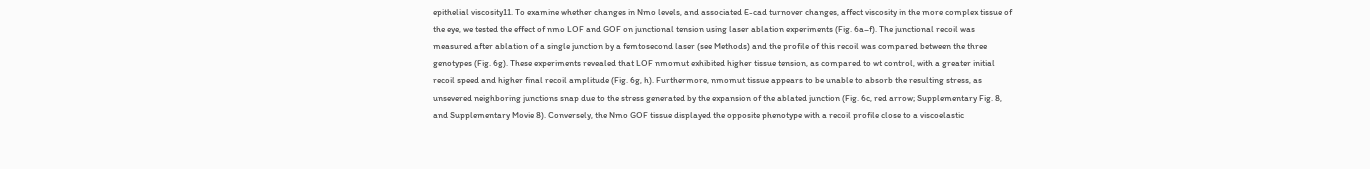epithelial viscosity11. To examine whether changes in Nmo levels, and associated E-cad turnover changes, affect viscosity in the more complex tissue of the eye, we tested the effect of nmo LOF and GOF on junctional tension using laser ablation experiments (Fig. 6a–f). The junctional recoil was measured after ablation of a single junction by a femtosecond laser (see Methods) and the profile of this recoil was compared between the three genotypes (Fig. 6g). These experiments revealed that LOF nmomut exhibited higher tissue tension, as compared to wt control, with a greater initial recoil speed and higher final recoil amplitude (Fig. 6g, h). Furthermore, nmomut tissue appears to be unable to absorb the resulting stress, as unsevered neighboring junctions snap due to the stress generated by the expansion of the ablated junction (Fig. 6c, red arrow; Supplementary Fig. 8, and Supplementary Movie 8). Conversely, the Nmo GOF tissue displayed the opposite phenotype with a recoil profile close to a viscoelastic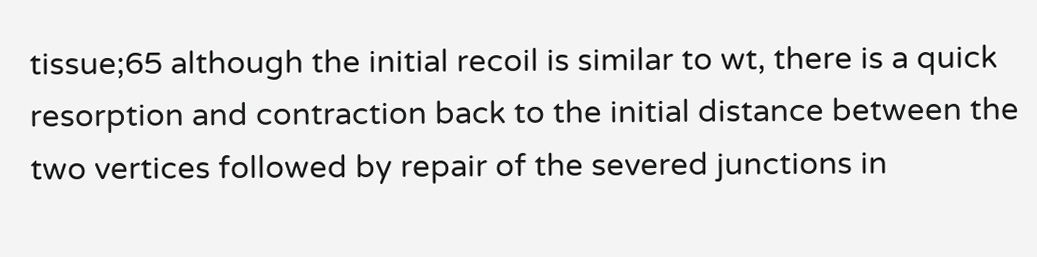tissue;65 although the initial recoil is similar to wt, there is a quick resorption and contraction back to the initial distance between the two vertices followed by repair of the severed junctions in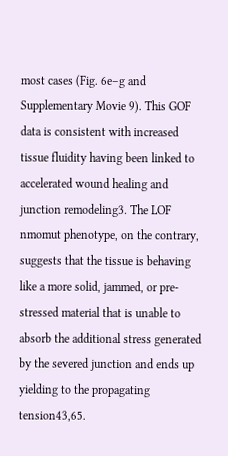most cases (Fig. 6e–g and Supplementary Movie 9). This GOF data is consistent with increased tissue fluidity having been linked to accelerated wound healing and junction remodeling3. The LOF nmomut phenotype, on the contrary, suggests that the tissue is behaving like a more solid, jammed, or pre-stressed material that is unable to absorb the additional stress generated by the severed junction and ends up yielding to the propagating tension43,65.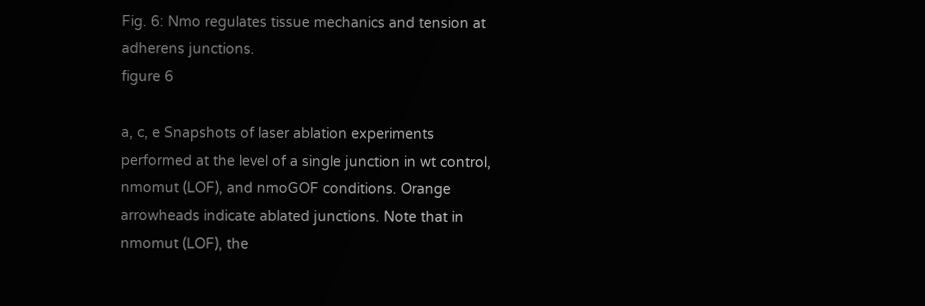Fig. 6: Nmo regulates tissue mechanics and tension at adherens junctions.
figure 6

a, c, e Snapshots of laser ablation experiments performed at the level of a single junction in wt control, nmomut (LOF), and nmoGOF conditions. Orange arrowheads indicate ablated junctions. Note that in nmomut (LOF), the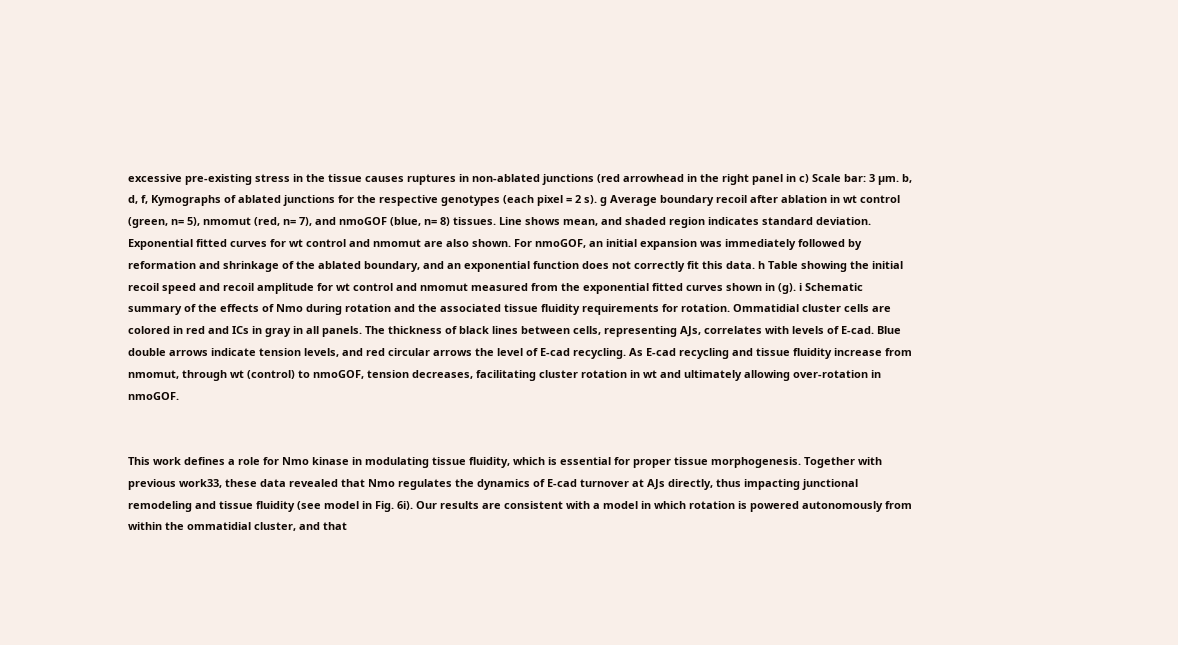excessive pre-existing stress in the tissue causes ruptures in non-ablated junctions (red arrowhead in the right panel in c) Scale bar: 3 µm. b, d, f, Kymographs of ablated junctions for the respective genotypes (each pixel = 2 s). g Average boundary recoil after ablation in wt control (green, n= 5), nmomut (red, n= 7), and nmoGOF (blue, n= 8) tissues. Line shows mean, and shaded region indicates standard deviation. Exponential fitted curves for wt control and nmomut are also shown. For nmoGOF, an initial expansion was immediately followed by reformation and shrinkage of the ablated boundary, and an exponential function does not correctly fit this data. h Table showing the initial recoil speed and recoil amplitude for wt control and nmomut measured from the exponential fitted curves shown in (g). i Schematic summary of the effects of Nmo during rotation and the associated tissue fluidity requirements for rotation. Ommatidial cluster cells are colored in red and ICs in gray in all panels. The thickness of black lines between cells, representing AJs, correlates with levels of E-cad. Blue double arrows indicate tension levels, and red circular arrows the level of E-cad recycling. As E-cad recycling and tissue fluidity increase from nmomut, through wt (control) to nmoGOF, tension decreases, facilitating cluster rotation in wt and ultimately allowing over-rotation in nmoGOF.


This work defines a role for Nmo kinase in modulating tissue fluidity, which is essential for proper tissue morphogenesis. Together with previous work33, these data revealed that Nmo regulates the dynamics of E-cad turnover at AJs directly, thus impacting junctional remodeling and tissue fluidity (see model in Fig. 6i). Our results are consistent with a model in which rotation is powered autonomously from within the ommatidial cluster, and that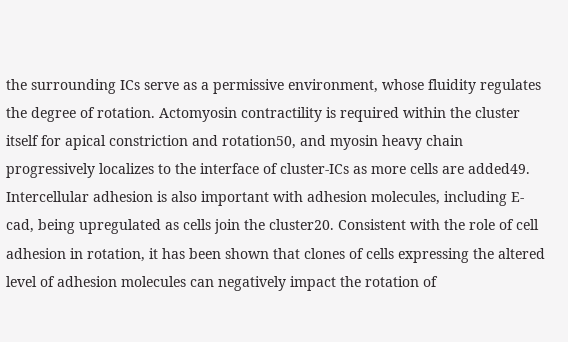the surrounding ICs serve as a permissive environment, whose fluidity regulates the degree of rotation. Actomyosin contractility is required within the cluster itself for apical constriction and rotation50, and myosin heavy chain progressively localizes to the interface of cluster-ICs as more cells are added49. Intercellular adhesion is also important with adhesion molecules, including E-cad, being upregulated as cells join the cluster20. Consistent with the role of cell adhesion in rotation, it has been shown that clones of cells expressing the altered level of adhesion molecules can negatively impact the rotation of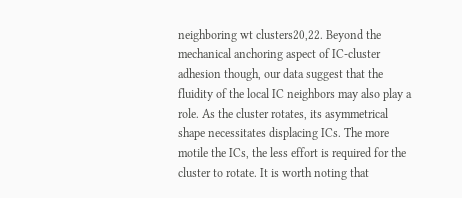neighboring wt clusters20,22. Beyond the mechanical anchoring aspect of IC-cluster adhesion though, our data suggest that the fluidity of the local IC neighbors may also play a role. As the cluster rotates, its asymmetrical shape necessitates displacing ICs. The more motile the ICs, the less effort is required for the cluster to rotate. It is worth noting that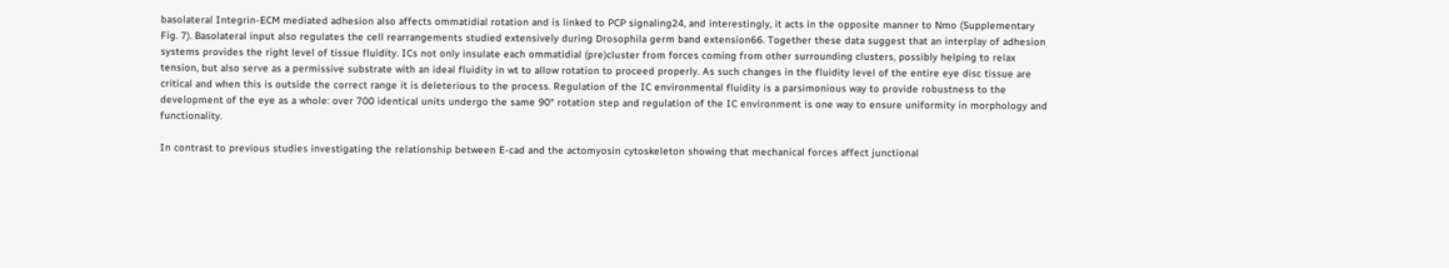basolateral Integrin-ECM mediated adhesion also affects ommatidial rotation and is linked to PCP signaling24, and interestingly, it acts in the opposite manner to Nmo (Supplementary Fig. 7). Basolateral input also regulates the cell rearrangements studied extensively during Drosophila germ band extension66. Together these data suggest that an interplay of adhesion systems provides the right level of tissue fluidity. ICs not only insulate each ommatidial (pre)cluster from forces coming from other surrounding clusters, possibly helping to relax tension, but also serve as a permissive substrate with an ideal fluidity in wt to allow rotation to proceed properly. As such changes in the fluidity level of the entire eye disc tissue are critical and when this is outside the correct range it is deleterious to the process. Regulation of the IC environmental fluidity is a parsimonious way to provide robustness to the development of the eye as a whole: over 700 identical units undergo the same 90° rotation step and regulation of the IC environment is one way to ensure uniformity in morphology and functionality.

In contrast to previous studies investigating the relationship between E-cad and the actomyosin cytoskeleton showing that mechanical forces affect junctional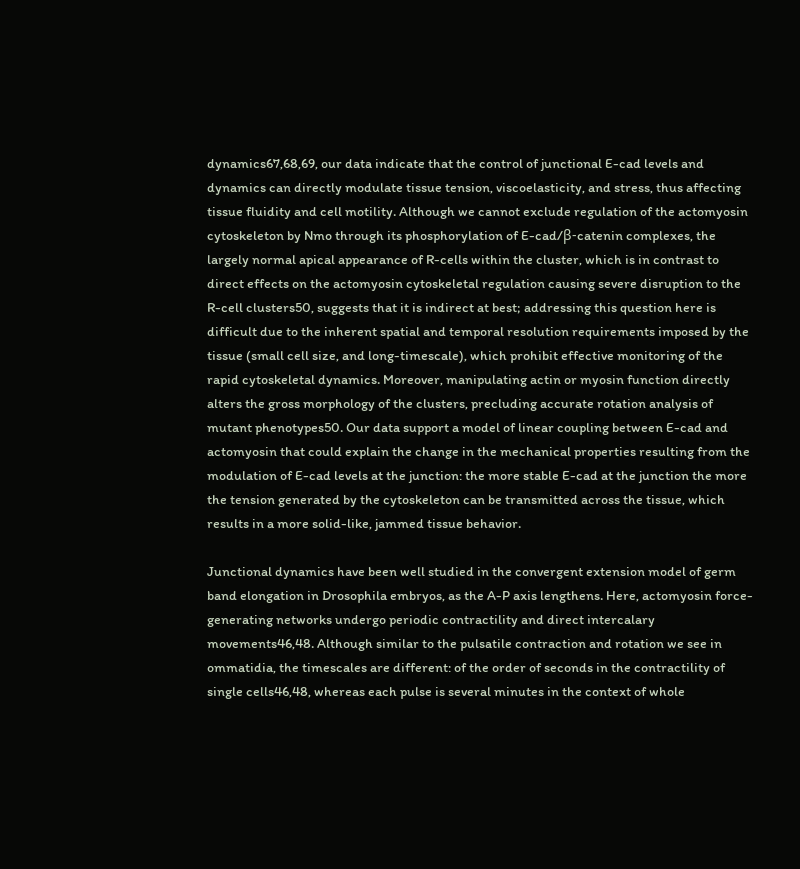dynamics67,68,69, our data indicate that the control of junctional E-cad levels and dynamics can directly modulate tissue tension, viscoelasticity, and stress, thus affecting tissue fluidity and cell motility. Although we cannot exclude regulation of the actomyosin cytoskeleton by Nmo through its phosphorylation of E-cad/β-catenin complexes, the largely normal apical appearance of R-cells within the cluster, which is in contrast to direct effects on the actomyosin cytoskeletal regulation causing severe disruption to the R-cell clusters50, suggests that it is indirect at best; addressing this question here is difficult due to the inherent spatial and temporal resolution requirements imposed by the tissue (small cell size, and long-timescale), which prohibit effective monitoring of the rapid cytoskeletal dynamics. Moreover, manipulating actin or myosin function directly alters the gross morphology of the clusters, precluding accurate rotation analysis of mutant phenotypes50. Our data support a model of linear coupling between E-cad and actomyosin that could explain the change in the mechanical properties resulting from the modulation of E-cad levels at the junction: the more stable E-cad at the junction the more the tension generated by the cytoskeleton can be transmitted across the tissue, which results in a more solid-like, jammed tissue behavior.

Junctional dynamics have been well studied in the convergent extension model of germ band elongation in Drosophila embryos, as the A-P axis lengthens. Here, actomyosin force-generating networks undergo periodic contractility and direct intercalary movements46,48. Although similar to the pulsatile contraction and rotation we see in ommatidia, the timescales are different: of the order of seconds in the contractility of single cells46,48, whereas each pulse is several minutes in the context of whole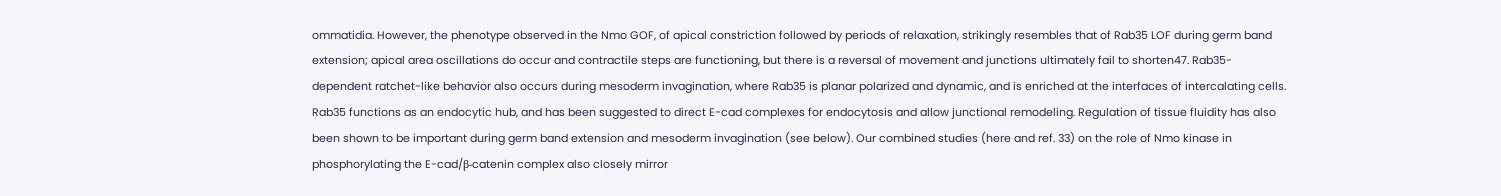ommatidia. However, the phenotype observed in the Nmo GOF, of apical constriction followed by periods of relaxation, strikingly resembles that of Rab35 LOF during germ band extension; apical area oscillations do occur and contractile steps are functioning, but there is a reversal of movement and junctions ultimately fail to shorten47. Rab35-dependent ratchet-like behavior also occurs during mesoderm invagination, where Rab35 is planar polarized and dynamic, and is enriched at the interfaces of intercalating cells. Rab35 functions as an endocytic hub, and has been suggested to direct E-cad complexes for endocytosis and allow junctional remodeling. Regulation of tissue fluidity has also been shown to be important during germ band extension and mesoderm invagination (see below). Our combined studies (here and ref. 33) on the role of Nmo kinase in phosphorylating the E-cad/β-catenin complex also closely mirror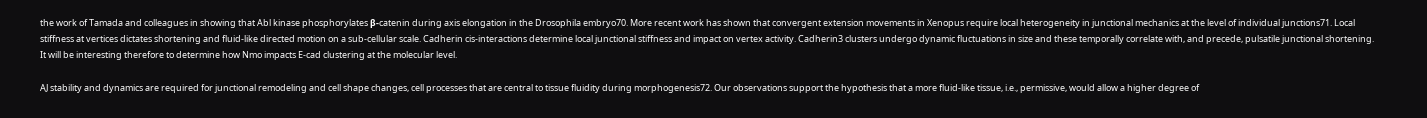the work of Tamada and colleagues in showing that Abl kinase phosphorylates β-catenin during axis elongation in the Drosophila embryo70. More recent work has shown that convergent extension movements in Xenopus require local heterogeneity in junctional mechanics at the level of individual junctions71. Local stiffness at vertices dictates shortening and fluid-like directed motion on a sub-cellular scale. Cadherin cis-interactions determine local junctional stiffness and impact on vertex activity. Cadherin3 clusters undergo dynamic fluctuations in size and these temporally correlate with, and precede, pulsatile junctional shortening. It will be interesting therefore to determine how Nmo impacts E-cad clustering at the molecular level.

AJ stability and dynamics are required for junctional remodeling and cell shape changes, cell processes that are central to tissue fluidity during morphogenesis72. Our observations support the hypothesis that a more fluid-like tissue, i.e., permissive, would allow a higher degree of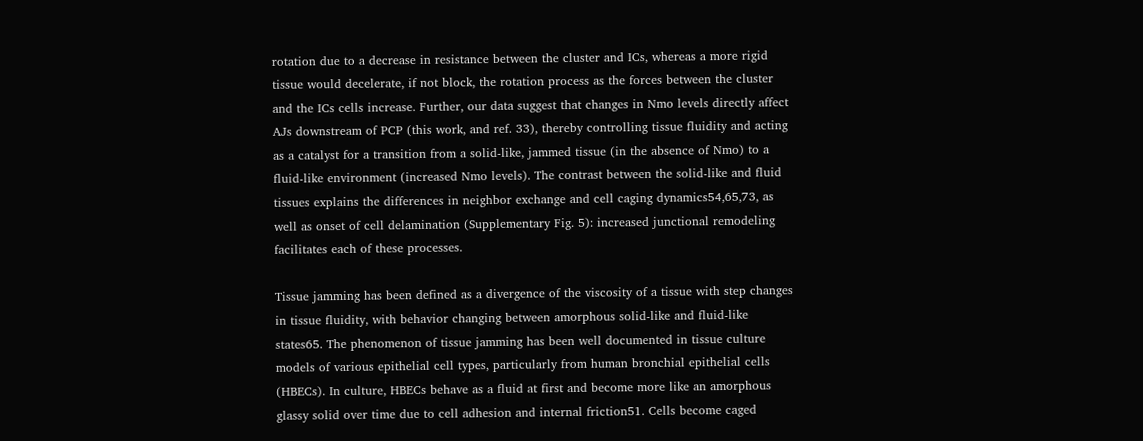rotation due to a decrease in resistance between the cluster and ICs, whereas a more rigid tissue would decelerate, if not block, the rotation process as the forces between the cluster and the ICs cells increase. Further, our data suggest that changes in Nmo levels directly affect AJs downstream of PCP (this work, and ref. 33), thereby controlling tissue fluidity and acting as a catalyst for a transition from a solid-like, jammed tissue (in the absence of Nmo) to a fluid-like environment (increased Nmo levels). The contrast between the solid-like and fluid tissues explains the differences in neighbor exchange and cell caging dynamics54,65,73, as well as onset of cell delamination (Supplementary Fig. 5): increased junctional remodeling facilitates each of these processes.

Tissue jamming has been defined as a divergence of the viscosity of a tissue with step changes in tissue fluidity, with behavior changing between amorphous solid-like and fluid-like states65. The phenomenon of tissue jamming has been well documented in tissue culture models of various epithelial cell types, particularly from human bronchial epithelial cells (HBECs). In culture, HBECs behave as a fluid at first and become more like an amorphous glassy solid over time due to cell adhesion and internal friction51. Cells become caged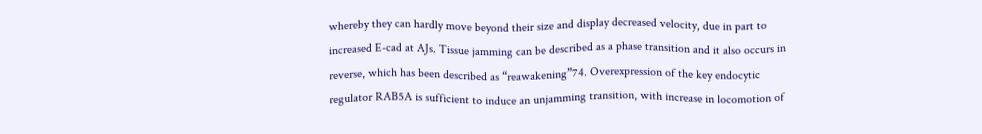whereby they can hardly move beyond their size and display decreased velocity, due in part to increased E-cad at AJs. Tissue jamming can be described as a phase transition and it also occurs in reverse, which has been described as “reawakening”74. Overexpression of the key endocytic regulator RAB5A is sufficient to induce an unjamming transition, with increase in locomotion of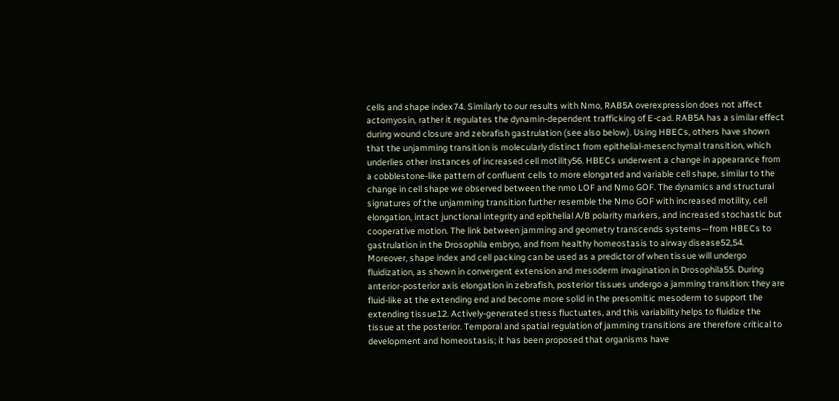cells and shape index74. Similarly to our results with Nmo, RAB5A overexpression does not affect actomyosin, rather it regulates the dynamin-dependent trafficking of E-cad. RAB5A has a similar effect during wound closure and zebrafish gastrulation (see also below). Using HBECs, others have shown that the unjamming transition is molecularly distinct from epithelial-mesenchymal transition, which underlies other instances of increased cell motility56. HBECs underwent a change in appearance from a cobblestone-like pattern of confluent cells to more elongated and variable cell shape, similar to the change in cell shape we observed between the nmo LOF and Nmo GOF. The dynamics and structural signatures of the unjamming transition further resemble the Nmo GOF with increased motility, cell elongation, intact junctional integrity and epithelial A/B polarity markers, and increased stochastic but cooperative motion. The link between jamming and geometry transcends systems—from HBECs to gastrulation in the Drosophila embryo, and from healthy homeostasis to airway disease52,54. Moreover, shape index and cell packing can be used as a predictor of when tissue will undergo fluidization, as shown in convergent extension and mesoderm invagination in Drosophila55. During anterior-posterior axis elongation in zebrafish, posterior tissues undergo a jamming transition: they are fluid-like at the extending end and become more solid in the presomitic mesoderm to support the extending tissue12. Actively-generated stress fluctuates, and this variability helps to fluidize the tissue at the posterior. Temporal and spatial regulation of jamming transitions are therefore critical to development and homeostasis; it has been proposed that organisms have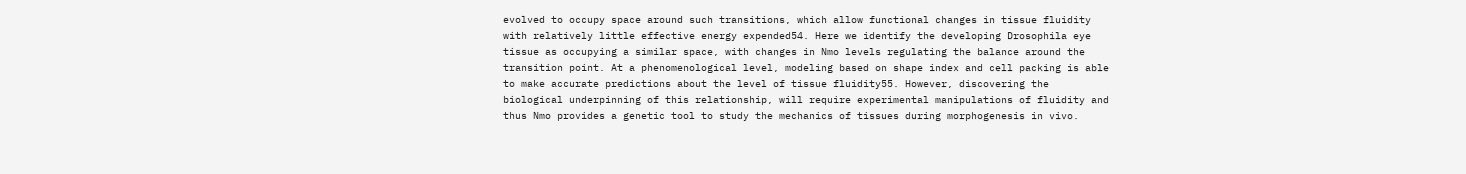evolved to occupy space around such transitions, which allow functional changes in tissue fluidity with relatively little effective energy expended54. Here we identify the developing Drosophila eye tissue as occupying a similar space, with changes in Nmo levels regulating the balance around the transition point. At a phenomenological level, modeling based on shape index and cell packing is able to make accurate predictions about the level of tissue fluidity55. However, discovering the biological underpinning of this relationship, will require experimental manipulations of fluidity and thus Nmo provides a genetic tool to study the mechanics of tissues during morphogenesis in vivo.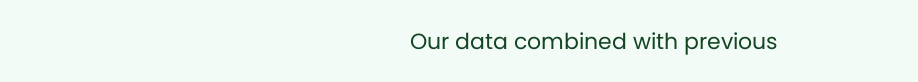Our data combined with previous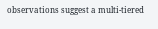observations suggest a multi-tiered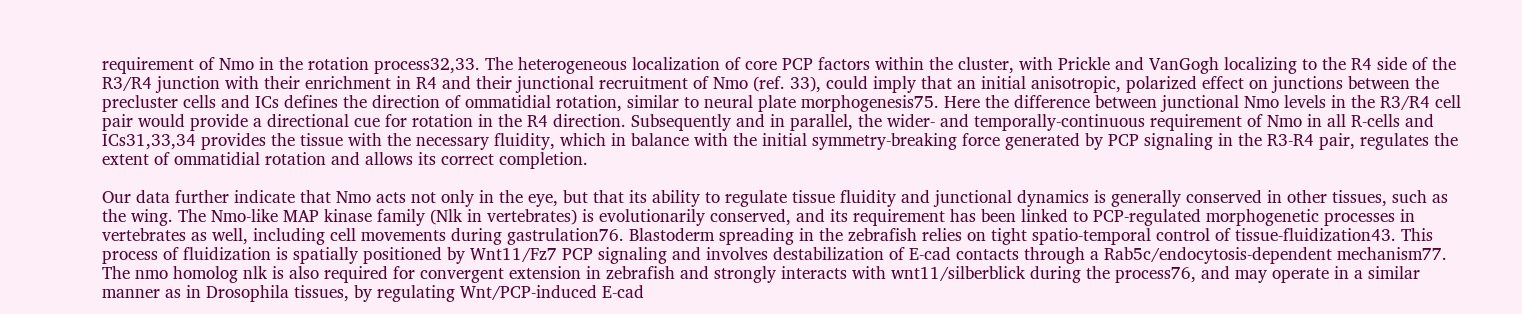requirement of Nmo in the rotation process32,33. The heterogeneous localization of core PCP factors within the cluster, with Prickle and VanGogh localizing to the R4 side of the R3/R4 junction with their enrichment in R4 and their junctional recruitment of Nmo (ref. 33), could imply that an initial anisotropic, polarized effect on junctions between the precluster cells and ICs defines the direction of ommatidial rotation, similar to neural plate morphogenesis75. Here the difference between junctional Nmo levels in the R3/R4 cell pair would provide a directional cue for rotation in the R4 direction. Subsequently and in parallel, the wider- and temporally-continuous requirement of Nmo in all R-cells and ICs31,33,34 provides the tissue with the necessary fluidity, which in balance with the initial symmetry-breaking force generated by PCP signaling in the R3-R4 pair, regulates the extent of ommatidial rotation and allows its correct completion.

Our data further indicate that Nmo acts not only in the eye, but that its ability to regulate tissue fluidity and junctional dynamics is generally conserved in other tissues, such as the wing. The Nmo-like MAP kinase family (Nlk in vertebrates) is evolutionarily conserved, and its requirement has been linked to PCP-regulated morphogenetic processes in vertebrates as well, including cell movements during gastrulation76. Blastoderm spreading in the zebrafish relies on tight spatio-temporal control of tissue-fluidization43. This process of fluidization is spatially positioned by Wnt11/Fz7 PCP signaling and involves destabilization of E-cad contacts through a Rab5c/endocytosis-dependent mechanism77. The nmo homolog nlk is also required for convergent extension in zebrafish and strongly interacts with wnt11/silberblick during the process76, and may operate in a similar manner as in Drosophila tissues, by regulating Wnt/PCP-induced E-cad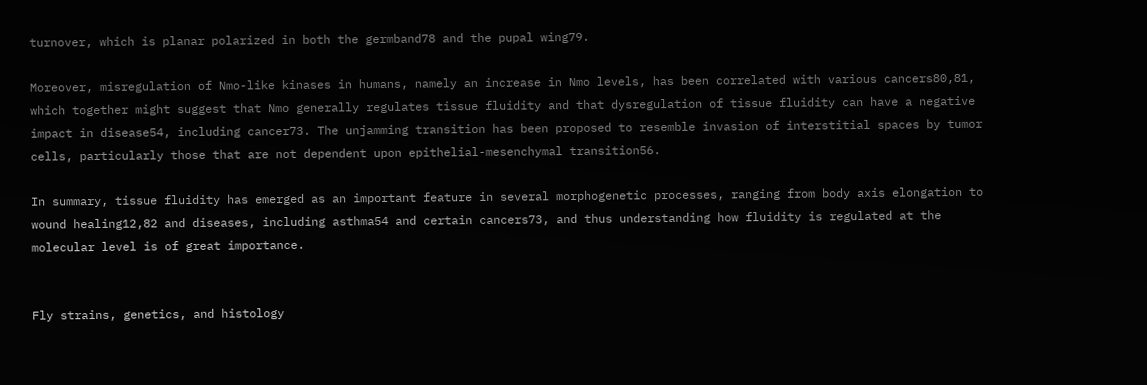turnover, which is planar polarized in both the germband78 and the pupal wing79.

Moreover, misregulation of Nmo-like kinases in humans, namely an increase in Nmo levels, has been correlated with various cancers80,81, which together might suggest that Nmo generally regulates tissue fluidity and that dysregulation of tissue fluidity can have a negative impact in disease54, including cancer73. The unjamming transition has been proposed to resemble invasion of interstitial spaces by tumor cells, particularly those that are not dependent upon epithelial-mesenchymal transition56.

In summary, tissue fluidity has emerged as an important feature in several morphogenetic processes, ranging from body axis elongation to wound healing12,82 and diseases, including asthma54 and certain cancers73, and thus understanding how fluidity is regulated at the molecular level is of great importance.


Fly strains, genetics, and histology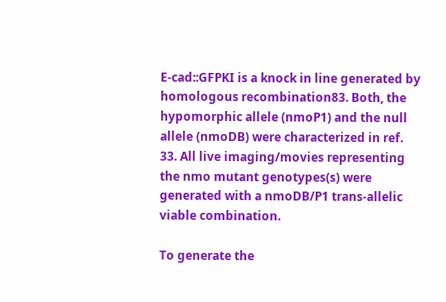E-cad::GFPKI is a knock in line generated by homologous recombination83. Both, the hypomorphic allele (nmoP1) and the null allele (nmoDB) were characterized in ref. 33. All live imaging/movies representing the nmo mutant genotypes(s) were generated with a nmoDB/P1 trans-allelic viable combination.

To generate the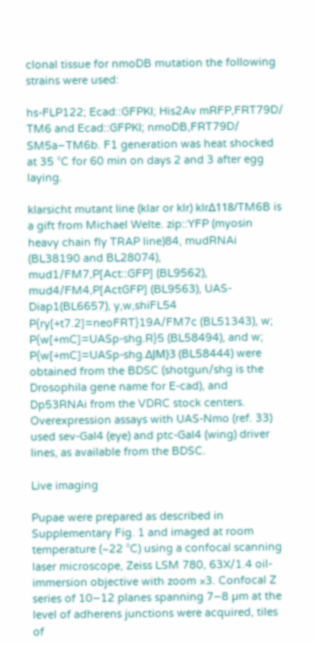clonal tissue for nmoDB mutation the following strains were used:

hs-FLP122; Ecad::GFPKI; His2Av mRFP,FRT79D/ TM6 and Ecad::GFPKI; nmoDB,FRT79D/ SM5a–TM6b. F1 generation was heat shocked at 35 °C for 60 min on days 2 and 3 after egg laying.

klarsicht mutant line (klar or klr) klrΔ118/TM6B is a gift from Michael Welte. zip::YFP (myosin heavy chain fly TRAP line)84, mudRNAi (BL38190 and BL28074), mud1/FM7,P[Act::GFP] (BL9562), mud4/FM4,P[ActGFP] (BL9563), UAS-Diap1(BL6657), y,w,shiFL54 P{ry[+t7.2]=neoFRT}19A/FM7c (BL51343), w; P{w[+mC]=UASp-shg.R}5 (BL58494), and w; P{w[+mC]=UASp-shg.ΔJM}3 (BL58444) were obtained from the BDSC (shotgun/shg is the Drosophila gene name for E-cad), and Dp53RNAi from the VDRC stock centers. Overexpression assays with UAS-Nmo (ref. 33) used sev-Gal4 (eye) and ptc-Gal4 (wing) driver lines, as available from the BDSC.

Live imaging

Pupae were prepared as described in Supplementary Fig. 1 and imaged at room temperature (~22 °C) using a confocal scanning laser microscope, Zeiss LSM 780, 63X/1.4 oil-immersion objective with zoom ×3. Confocal Z series of 10−12 planes spanning 7−8 µm at the level of adherens junctions were acquired, tiles of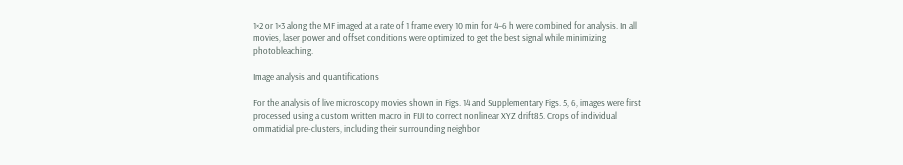1×2 or 1×3 along the MF imaged at a rate of 1 frame every 10 min for 4–6 h were combined for analysis. In all movies, laser power and offset conditions were optimized to get the best signal while minimizing photobleaching.

Image analysis and quantifications

For the analysis of live microscopy movies shown in Figs. 14 and Supplementary Figs. 5, 6, images were first processed using a custom written macro in FIJI to correct nonlinear XYZ drift85. Crops of individual ommatidial pre-clusters, including their surrounding neighbor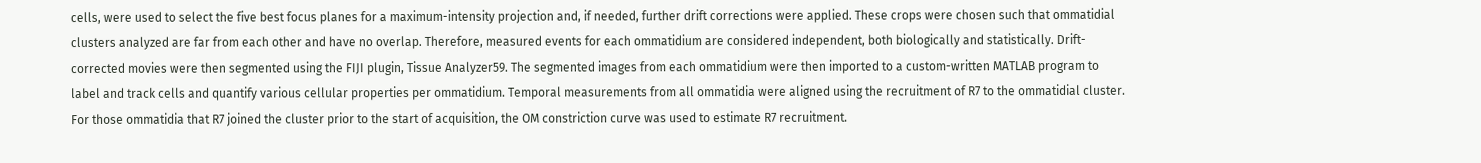cells, were used to select the five best focus planes for a maximum-intensity projection and, if needed, further drift corrections were applied. These crops were chosen such that ommatidial clusters analyzed are far from each other and have no overlap. Therefore, measured events for each ommatidium are considered independent, both biologically and statistically. Drift-corrected movies were then segmented using the FIJI plugin, Tissue Analyzer59. The segmented images from each ommatidium were then imported to a custom-written MATLAB program to label and track cells and quantify various cellular properties per ommatidium. Temporal measurements from all ommatidia were aligned using the recruitment of R7 to the ommatidial cluster. For those ommatidia that R7 joined the cluster prior to the start of acquisition, the OM constriction curve was used to estimate R7 recruitment.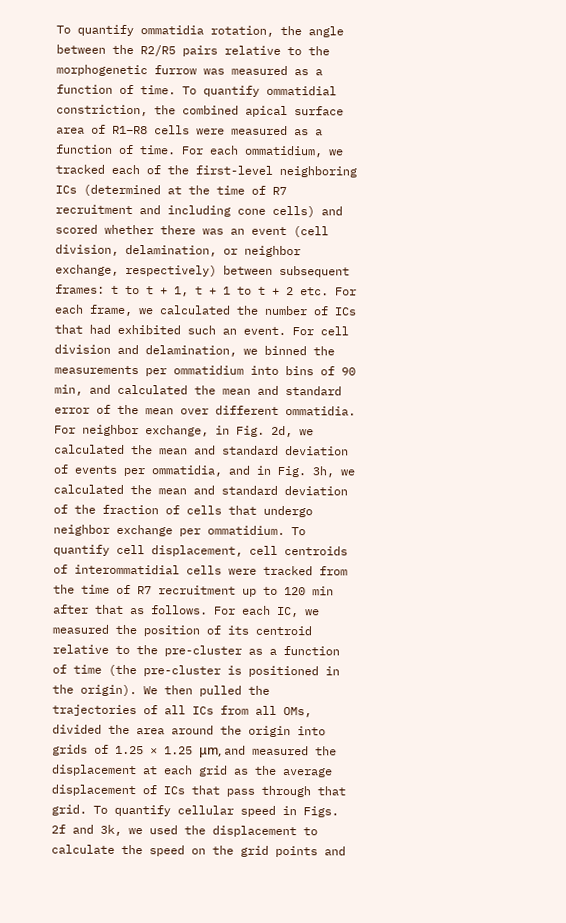To quantify ommatidia rotation, the angle between the R2/R5 pairs relative to the morphogenetic furrow was measured as a function of time. To quantify ommatidial constriction, the combined apical surface area of R1−R8 cells were measured as a function of time. For each ommatidium, we tracked each of the first-level neighboring ICs (determined at the time of R7 recruitment and including cone cells) and scored whether there was an event (cell division, delamination, or neighbor exchange, respectively) between subsequent frames: t to t + 1, t + 1 to t + 2 etc. For each frame, we calculated the number of ICs that had exhibited such an event. For cell division and delamination, we binned the measurements per ommatidium into bins of 90 min, and calculated the mean and standard error of the mean over different ommatidia. For neighbor exchange, in Fig. 2d, we calculated the mean and standard deviation of events per ommatidia, and in Fig. 3h, we calculated the mean and standard deviation of the fraction of cells that undergo neighbor exchange per ommatidium. To quantify cell displacement, cell centroids of interommatidial cells were tracked from the time of R7 recruitment up to 120 min after that as follows. For each IC, we measured the position of its centroid relative to the pre-cluster as a function of time (the pre-cluster is positioned in the origin). We then pulled the trajectories of all ICs from all OMs, divided the area around the origin into grids of 1.25 × 1.25 μm, and measured the displacement at each grid as the average displacement of ICs that pass through that grid. To quantify cellular speed in Figs. 2f and 3k, we used the displacement to calculate the speed on the grid points and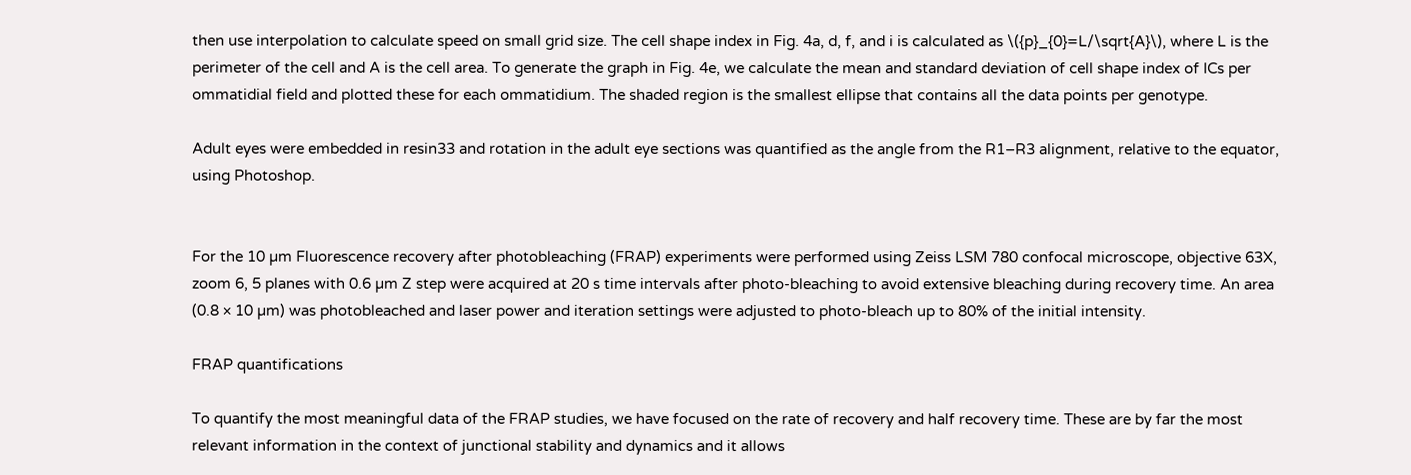then use interpolation to calculate speed on small grid size. The cell shape index in Fig. 4a, d, f, and i is calculated as \({p}_{0}=L/\sqrt{A}\), where L is the perimeter of the cell and A is the cell area. To generate the graph in Fig. 4e, we calculate the mean and standard deviation of cell shape index of ICs per ommatidial field and plotted these for each ommatidium. The shaded region is the smallest ellipse that contains all the data points per genotype.

Adult eyes were embedded in resin33 and rotation in the adult eye sections was quantified as the angle from the R1–R3 alignment, relative to the equator, using Photoshop.


For the 10 µm Fluorescence recovery after photobleaching (FRAP) experiments were performed using Zeiss LSM 780 confocal microscope, objective 63X, zoom 6, 5 planes with 0.6 µm Z step were acquired at 20 s time intervals after photo-bleaching to avoid extensive bleaching during recovery time. An area (0.8 × 10 µm) was photobleached and laser power and iteration settings were adjusted to photo-bleach up to 80% of the initial intensity.

FRAP quantifications

To quantify the most meaningful data of the FRAP studies, we have focused on the rate of recovery and half recovery time. These are by far the most relevant information in the context of junctional stability and dynamics and it allows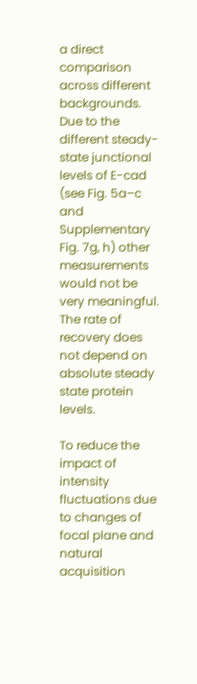a direct comparison across different backgrounds. Due to the different steady-state junctional levels of E-cad (see Fig. 5a–c and Supplementary Fig. 7g, h) other measurements would not be very meaningful. The rate of recovery does not depend on absolute steady state protein levels.

To reduce the impact of intensity fluctuations due to changes of focal plane and natural acquisition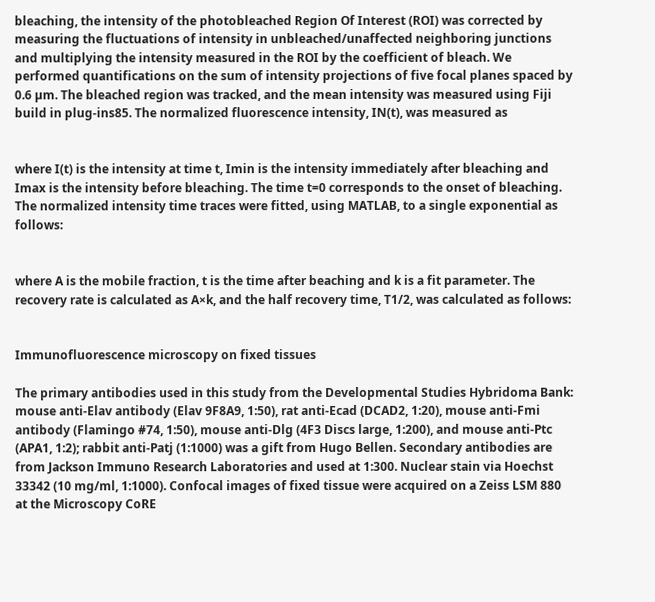bleaching, the intensity of the photobleached Region Of Interest (ROI) was corrected by measuring the fluctuations of intensity in unbleached/unaffected neighboring junctions and multiplying the intensity measured in the ROI by the coefficient of bleach. We performed quantifications on the sum of intensity projections of five focal planes spaced by 0.6 µm. The bleached region was tracked, and the mean intensity was measured using Fiji build in plug-ins85. The normalized fluorescence intensity, IN(t), was measured as


where I(t) is the intensity at time t, Imin is the intensity immediately after bleaching and Imax is the intensity before bleaching. The time t=0 corresponds to the onset of bleaching. The normalized intensity time traces were fitted, using MATLAB, to a single exponential as follows:


where A is the mobile fraction, t is the time after beaching and k is a fit parameter. The recovery rate is calculated as A×k, and the half recovery time, T1/2, was calculated as follows:


Immunofluorescence microscopy on fixed tissues

The primary antibodies used in this study from the Developmental Studies Hybridoma Bank: mouse anti-Elav antibody (Elav 9F8A9, 1:50), rat anti-Ecad (DCAD2, 1:20), mouse anti-Fmi antibody (Flamingo #74, 1:50), mouse anti-Dlg (4F3 Discs large, 1:200), and mouse anti-Ptc (APA1, 1:2); rabbit anti-Patj (1:1000) was a gift from Hugo Bellen. Secondary antibodies are from Jackson Immuno Research Laboratories and used at 1:300. Nuclear stain via Hoechst 33342 (10 mg/ml, 1:1000). Confocal images of fixed tissue were acquired on a Zeiss LSM 880 at the Microscopy CoRE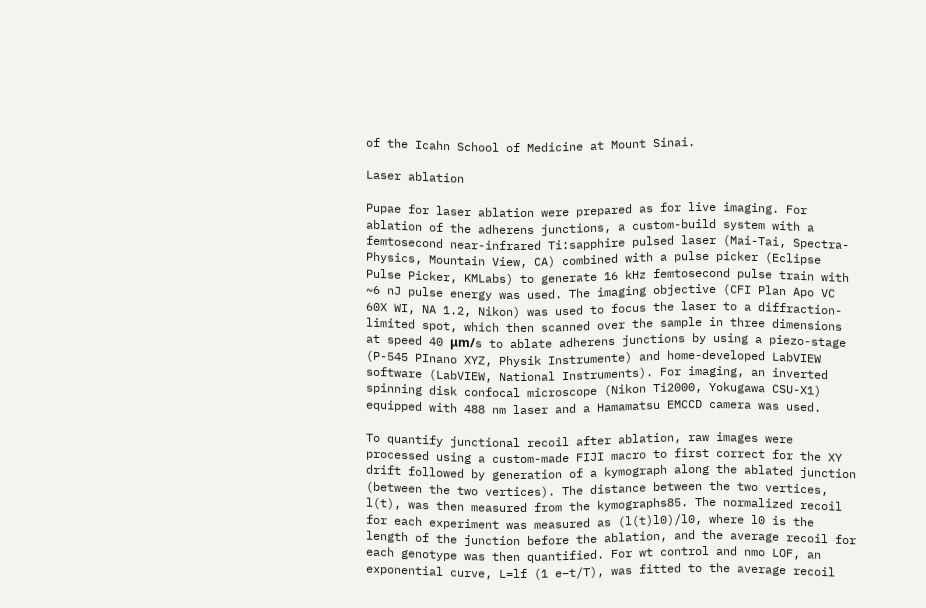of the Icahn School of Medicine at Mount Sinai.

Laser ablation

Pupae for laser ablation were prepared as for live imaging. For ablation of the adherens junctions, a custom-build system with a femtosecond near-infrared Ti:sapphire pulsed laser (Mai-Tai, Spectra-Physics, Mountain View, CA) combined with a pulse picker (Eclipse Pulse Picker, KMLabs) to generate 16 kHz femtosecond pulse train with ~6 nJ pulse energy was used. The imaging objective (CFI Plan Apo VC 60X WI, NA 1.2, Nikon) was used to focus the laser to a diffraction-limited spot, which then scanned over the sample in three dimensions at speed 40 μm/s to ablate adherens junctions by using a piezo-stage (P-545 PInano XYZ, Physik Instrumente) and home-developed LabVIEW software (LabVIEW, National Instruments). For imaging, an inverted spinning disk confocal microscope (Nikon Ti2000, Yokugawa CSU-X1) equipped with 488 nm laser and a Hamamatsu EMCCD camera was used.

To quantify junctional recoil after ablation, raw images were processed using a custom-made FIJI macro to first correct for the XY drift followed by generation of a kymograph along the ablated junction (between the two vertices). The distance between the two vertices, l(t), was then measured from the kymographs85. The normalized recoil for each experiment was measured as (l(t)l0)/l0, where l0 is the length of the junction before the ablation, and the average recoil for each genotype was then quantified. For wt control and nmo LOF, an exponential curve, L=lf (1 e−t/T), was fitted to the average recoil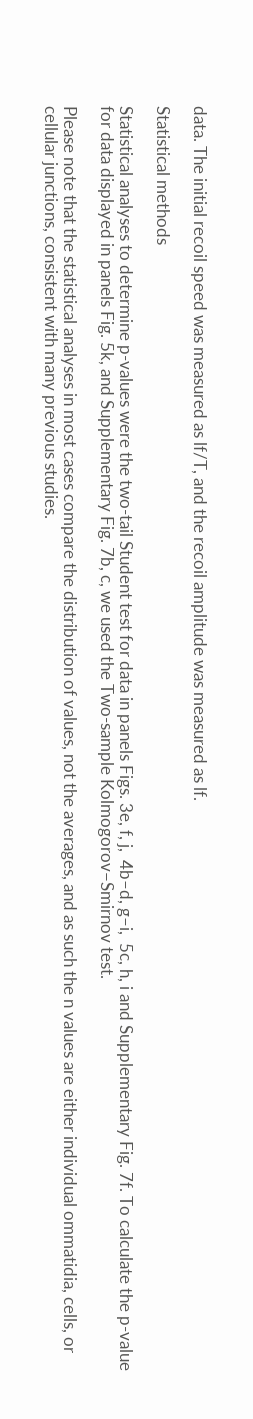data. The initial recoil speed was measured as lf/T, and the recoil amplitude was measured as lf.

Statistical methods

Statistical analyses to determine p-values were the two-tail Student test for data in panels Figs. 3e, f, j,  4b–d, g–i,  5c, h, i and Supplementary Fig. 7f. To calculate the p-value for data displayed in panels Fig. 5k, and Supplementary Fig. 7b, c, we used the Two-sample Kolmogorov−Smirnov test.

Please note that the statistical analyses in most cases compare the distribution of values, not the averages, and as such the n values are either individual ommatidia, cells, or cellular junctions, consistent with many previous studies.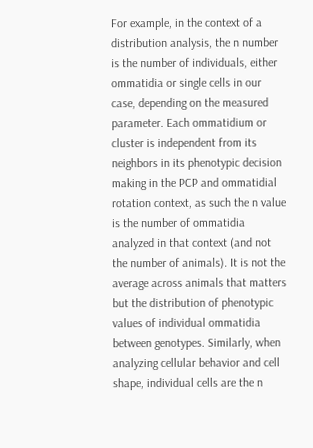For example, in the context of a distribution analysis, the n number is the number of individuals, either ommatidia or single cells in our case, depending on the measured parameter. Each ommatidium or cluster is independent from its neighbors in its phenotypic decision making in the PCP and ommatidial rotation context, as such the n value is the number of ommatidia analyzed in that context (and not the number of animals). It is not the average across animals that matters but the distribution of phenotypic values of individual ommatidia between genotypes. Similarly, when analyzing cellular behavior and cell shape, individual cells are the n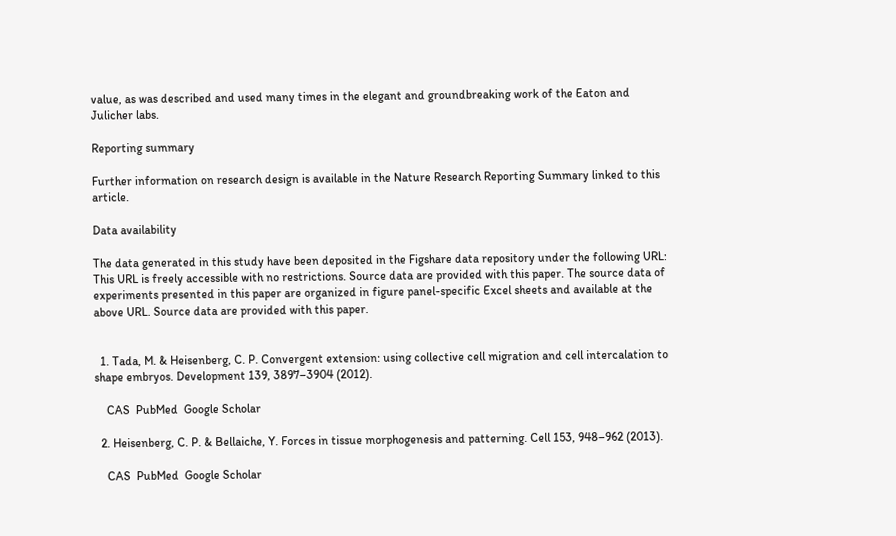value, as was described and used many times in the elegant and groundbreaking work of the Eaton and Julicher labs.

Reporting summary

Further information on research design is available in the Nature Research Reporting Summary linked to this article.

Data availability

The data generated in this study have been deposited in the Figshare data repository under the following URL: This URL is freely accessible with no restrictions. Source data are provided with this paper. The source data of experiments presented in this paper are organized in figure panel-specific Excel sheets and available at the above URL. Source data are provided with this paper.


  1. Tada, M. & Heisenberg, C. P. Convergent extension: using collective cell migration and cell intercalation to shape embryos. Development 139, 3897–3904 (2012).

    CAS  PubMed  Google Scholar

  2. Heisenberg, C. P. & Bellaiche, Y. Forces in tissue morphogenesis and patterning. Cell 153, 948–962 (2013).

    CAS  PubMed  Google Scholar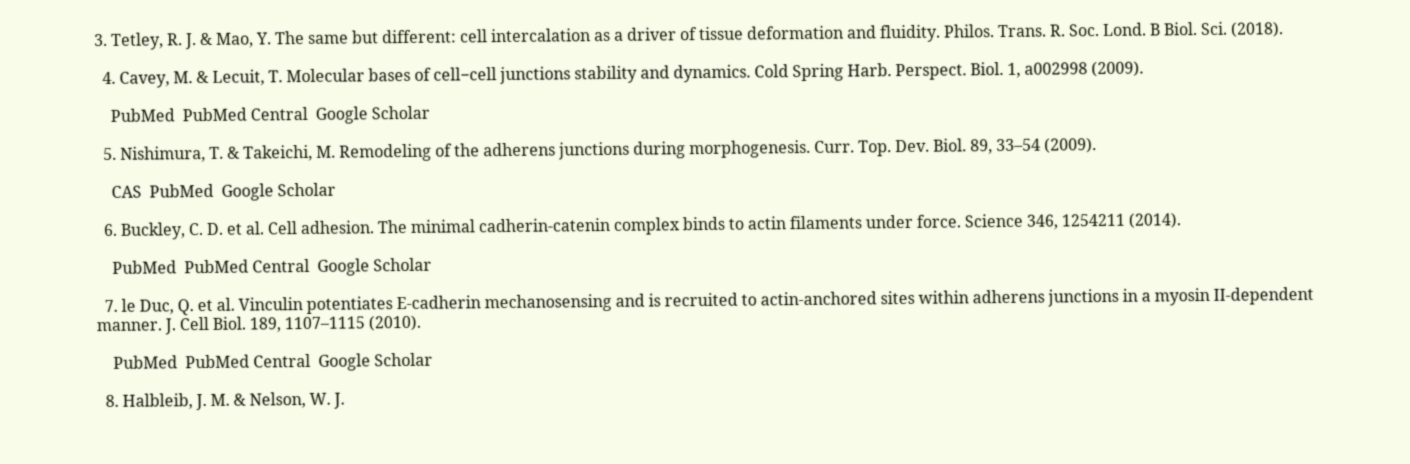3. Tetley, R. J. & Mao, Y. The same but different: cell intercalation as a driver of tissue deformation and fluidity. Philos. Trans. R. Soc. Lond. B Biol. Sci. (2018).

  4. Cavey, M. & Lecuit, T. Molecular bases of cell−cell junctions stability and dynamics. Cold Spring Harb. Perspect. Biol. 1, a002998 (2009).

    PubMed  PubMed Central  Google Scholar

  5. Nishimura, T. & Takeichi, M. Remodeling of the adherens junctions during morphogenesis. Curr. Top. Dev. Biol. 89, 33–54 (2009).

    CAS  PubMed  Google Scholar

  6. Buckley, C. D. et al. Cell adhesion. The minimal cadherin-catenin complex binds to actin filaments under force. Science 346, 1254211 (2014).

    PubMed  PubMed Central  Google Scholar

  7. le Duc, Q. et al. Vinculin potentiates E-cadherin mechanosensing and is recruited to actin-anchored sites within adherens junctions in a myosin II-dependent manner. J. Cell Biol. 189, 1107–1115 (2010).

    PubMed  PubMed Central  Google Scholar

  8. Halbleib, J. M. & Nelson, W. J.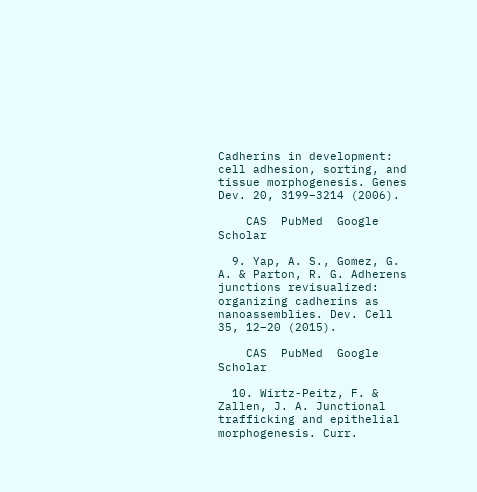Cadherins in development: cell adhesion, sorting, and tissue morphogenesis. Genes Dev. 20, 3199–3214 (2006).

    CAS  PubMed  Google Scholar

  9. Yap, A. S., Gomez, G. A. & Parton, R. G. Adherens junctions revisualized: organizing cadherins as nanoassemblies. Dev. Cell 35, 12–20 (2015).

    CAS  PubMed  Google Scholar

  10. Wirtz-Peitz, F. & Zallen, J. A. Junctional trafficking and epithelial morphogenesis. Curr.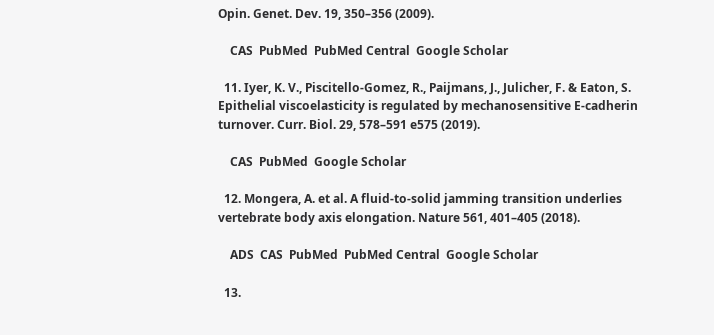Opin. Genet. Dev. 19, 350–356 (2009).

    CAS  PubMed  PubMed Central  Google Scholar

  11. Iyer, K. V., Piscitello-Gomez, R., Paijmans, J., Julicher, F. & Eaton, S. Epithelial viscoelasticity is regulated by mechanosensitive E-cadherin turnover. Curr. Biol. 29, 578–591 e575 (2019).

    CAS  PubMed  Google Scholar

  12. Mongera, A. et al. A fluid-to-solid jamming transition underlies vertebrate body axis elongation. Nature 561, 401–405 (2018).

    ADS  CAS  PubMed  PubMed Central  Google Scholar

  13.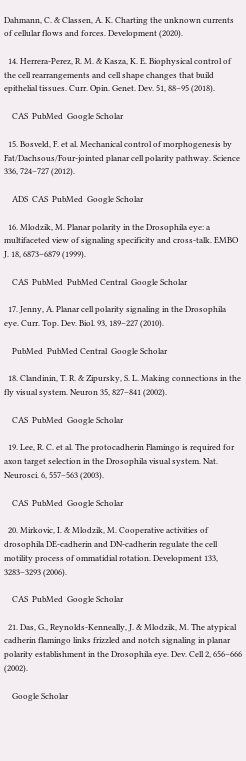Dahmann, C. & Classen, A. K. Charting the unknown currents of cellular flows and forces. Development (2020).

  14. Herrera-Perez, R. M. & Kasza, K. E. Biophysical control of the cell rearrangements and cell shape changes that build epithelial tissues. Curr. Opin. Genet. Dev. 51, 88–95 (2018).

    CAS  PubMed  Google Scholar

  15. Bosveld, F. et al. Mechanical control of morphogenesis by Fat/Dachsous/Four-jointed planar cell polarity pathway. Science 336, 724–727 (2012).

    ADS  CAS  PubMed  Google Scholar

  16. Mlodzik, M. Planar polarity in the Drosophila eye: a multifaceted view of signaling specificity and cross-talk. EMBO J. 18, 6873–6879 (1999).

    CAS  PubMed  PubMed Central  Google Scholar

  17. Jenny, A. Planar cell polarity signaling in the Drosophila eye. Curr. Top. Dev. Biol. 93, 189–227 (2010).

    PubMed  PubMed Central  Google Scholar

  18. Clandinin, T. R. & Zipursky, S. L. Making connections in the fly visual system. Neuron 35, 827–841 (2002).

    CAS  PubMed  Google Scholar

  19. Lee, R. C. et al. The protocadherin Flamingo is required for axon target selection in the Drosophila visual system. Nat. Neurosci. 6, 557–563 (2003).

    CAS  PubMed  Google Scholar

  20. Mirkovic, I. & Mlodzik, M. Cooperative activities of drosophila DE-cadherin and DN-cadherin regulate the cell motility process of ommatidial rotation. Development 133, 3283–3293 (2006).

    CAS  PubMed  Google Scholar

  21. Das, G., Reynolds-Kenneally, J. & Mlodzik, M. The atypical cadherin flamingo links frizzled and notch signaling in planar polarity establishment in the Drosophila eye. Dev. Cell 2, 656–666 (2002).

    Google Scholar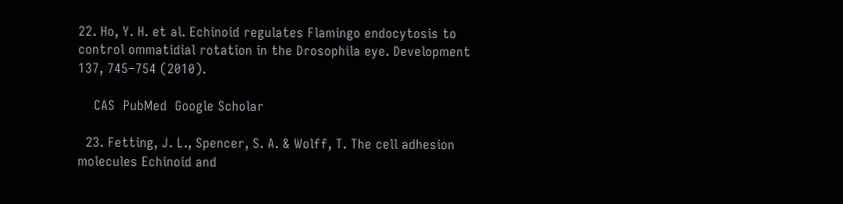22. Ho, Y. H. et al. Echinoid regulates Flamingo endocytosis to control ommatidial rotation in the Drosophila eye. Development 137, 745–754 (2010).

    CAS  PubMed  Google Scholar

  23. Fetting, J. L., Spencer, S. A. & Wolff, T. The cell adhesion molecules Echinoid and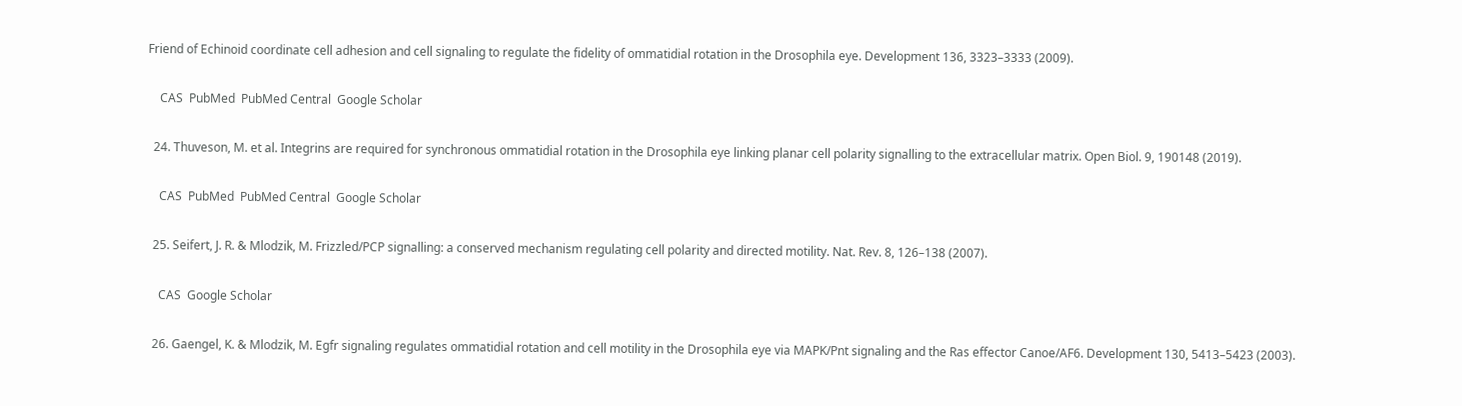Friend of Echinoid coordinate cell adhesion and cell signaling to regulate the fidelity of ommatidial rotation in the Drosophila eye. Development 136, 3323–3333 (2009).

    CAS  PubMed  PubMed Central  Google Scholar

  24. Thuveson, M. et al. Integrins are required for synchronous ommatidial rotation in the Drosophila eye linking planar cell polarity signalling to the extracellular matrix. Open Biol. 9, 190148 (2019).

    CAS  PubMed  PubMed Central  Google Scholar

  25. Seifert, J. R. & Mlodzik, M. Frizzled/PCP signalling: a conserved mechanism regulating cell polarity and directed motility. Nat. Rev. 8, 126–138 (2007).

    CAS  Google Scholar

  26. Gaengel, K. & Mlodzik, M. Egfr signaling regulates ommatidial rotation and cell motility in the Drosophila eye via MAPK/Pnt signaling and the Ras effector Canoe/AF6. Development 130, 5413–5423 (2003).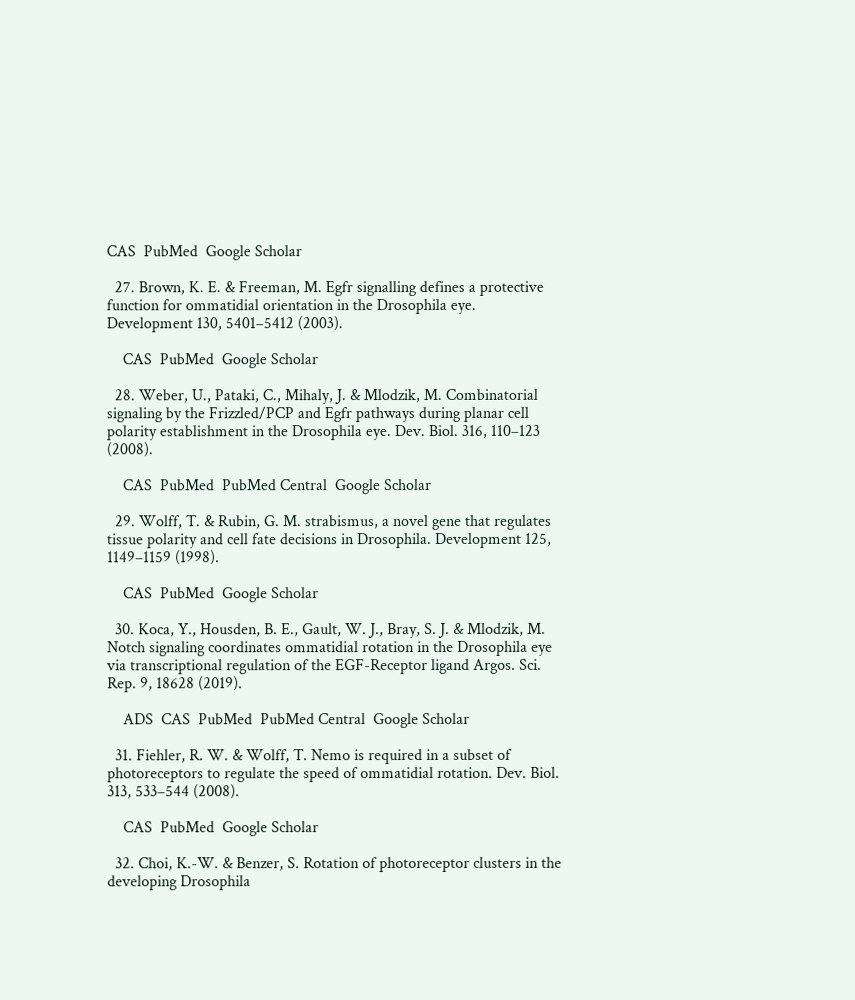CAS  PubMed  Google Scholar

  27. Brown, K. E. & Freeman, M. Egfr signalling defines a protective function for ommatidial orientation in the Drosophila eye. Development 130, 5401–5412 (2003).

    CAS  PubMed  Google Scholar

  28. Weber, U., Pataki, C., Mihaly, J. & Mlodzik, M. Combinatorial signaling by the Frizzled/PCP and Egfr pathways during planar cell polarity establishment in the Drosophila eye. Dev. Biol. 316, 110–123 (2008).

    CAS  PubMed  PubMed Central  Google Scholar

  29. Wolff, T. & Rubin, G. M. strabismus, a novel gene that regulates tissue polarity and cell fate decisions in Drosophila. Development 125, 1149–1159 (1998).

    CAS  PubMed  Google Scholar

  30. Koca, Y., Housden, B. E., Gault, W. J., Bray, S. J. & Mlodzik, M. Notch signaling coordinates ommatidial rotation in the Drosophila eye via transcriptional regulation of the EGF-Receptor ligand Argos. Sci. Rep. 9, 18628 (2019).

    ADS  CAS  PubMed  PubMed Central  Google Scholar

  31. Fiehler, R. W. & Wolff, T. Nemo is required in a subset of photoreceptors to regulate the speed of ommatidial rotation. Dev. Biol. 313, 533–544 (2008).

    CAS  PubMed  Google Scholar

  32. Choi, K.-W. & Benzer, S. Rotation of photoreceptor clusters in the developing Drosophila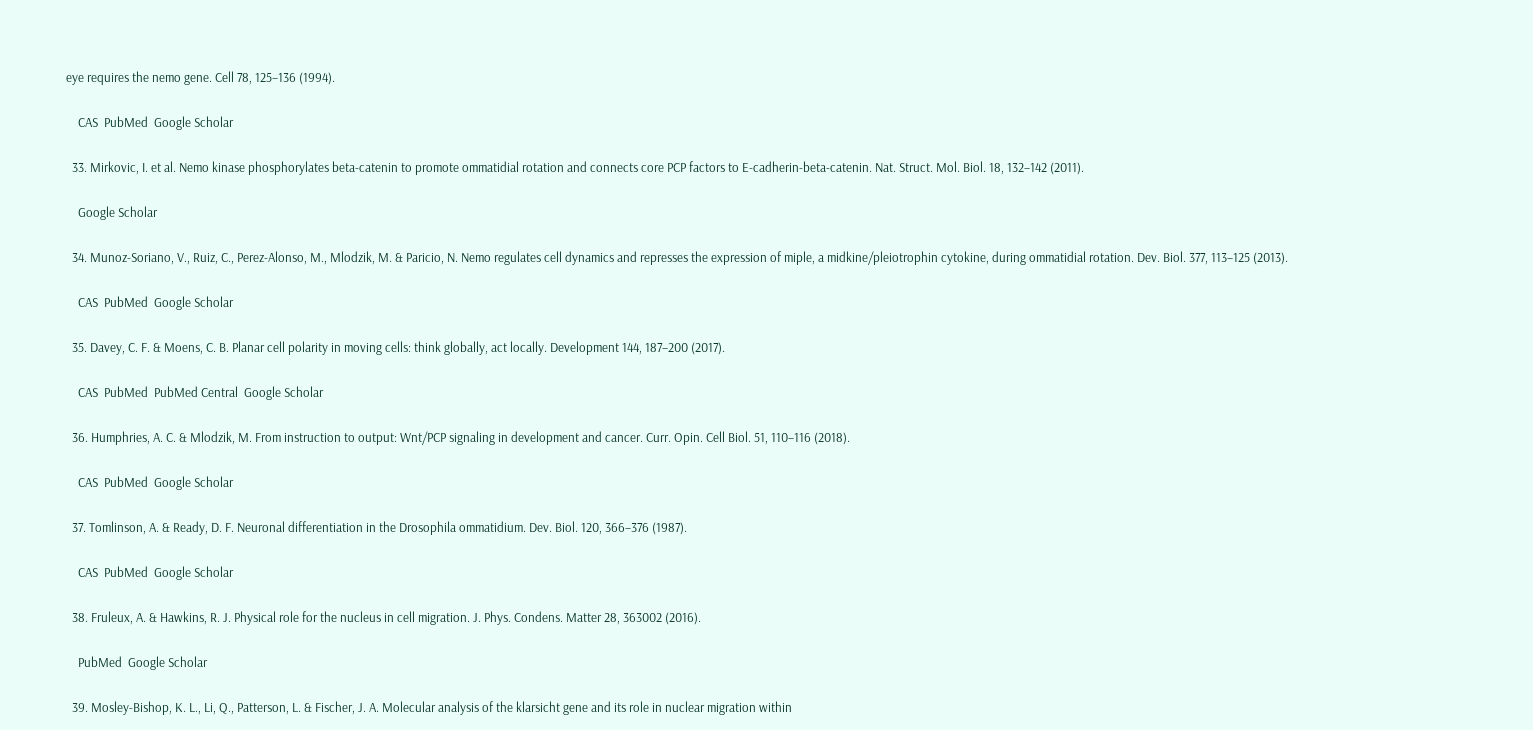eye requires the nemo gene. Cell 78, 125–136 (1994).

    CAS  PubMed  Google Scholar

  33. Mirkovic, I. et al. Nemo kinase phosphorylates beta-catenin to promote ommatidial rotation and connects core PCP factors to E-cadherin-beta-catenin. Nat. Struct. Mol. Biol. 18, 132–142 (2011).

    Google Scholar

  34. Munoz-Soriano, V., Ruiz, C., Perez-Alonso, M., Mlodzik, M. & Paricio, N. Nemo regulates cell dynamics and represses the expression of miple, a midkine/pleiotrophin cytokine, during ommatidial rotation. Dev. Biol. 377, 113–125 (2013).

    CAS  PubMed  Google Scholar

  35. Davey, C. F. & Moens, C. B. Planar cell polarity in moving cells: think globally, act locally. Development 144, 187–200 (2017).

    CAS  PubMed  PubMed Central  Google Scholar

  36. Humphries, A. C. & Mlodzik, M. From instruction to output: Wnt/PCP signaling in development and cancer. Curr. Opin. Cell Biol. 51, 110–116 (2018).

    CAS  PubMed  Google Scholar

  37. Tomlinson, A. & Ready, D. F. Neuronal differentiation in the Drosophila ommatidium. Dev. Biol. 120, 366–376 (1987).

    CAS  PubMed  Google Scholar

  38. Fruleux, A. & Hawkins, R. J. Physical role for the nucleus in cell migration. J. Phys. Condens. Matter 28, 363002 (2016).

    PubMed  Google Scholar

  39. Mosley-Bishop, K. L., Li, Q., Patterson, L. & Fischer, J. A. Molecular analysis of the klarsicht gene and its role in nuclear migration within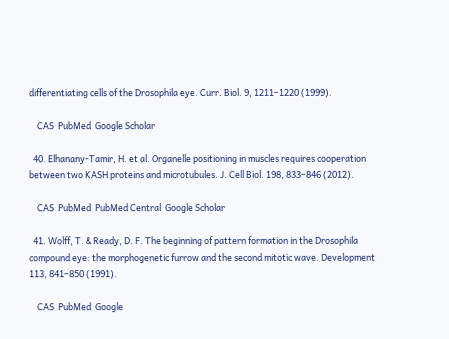differentiating cells of the Drosophila eye. Curr. Biol. 9, 1211–1220 (1999).

    CAS  PubMed  Google Scholar

  40. Elhanany-Tamir, H. et al. Organelle positioning in muscles requires cooperation between two KASH proteins and microtubules. J. Cell Biol. 198, 833–846 (2012).

    CAS  PubMed  PubMed Central  Google Scholar

  41. Wolff, T. & Ready, D. F. The beginning of pattern formation in the Drosophila compound eye: the morphogenetic furrow and the second mitotic wave. Development 113, 841–850 (1991).

    CAS  PubMed  Google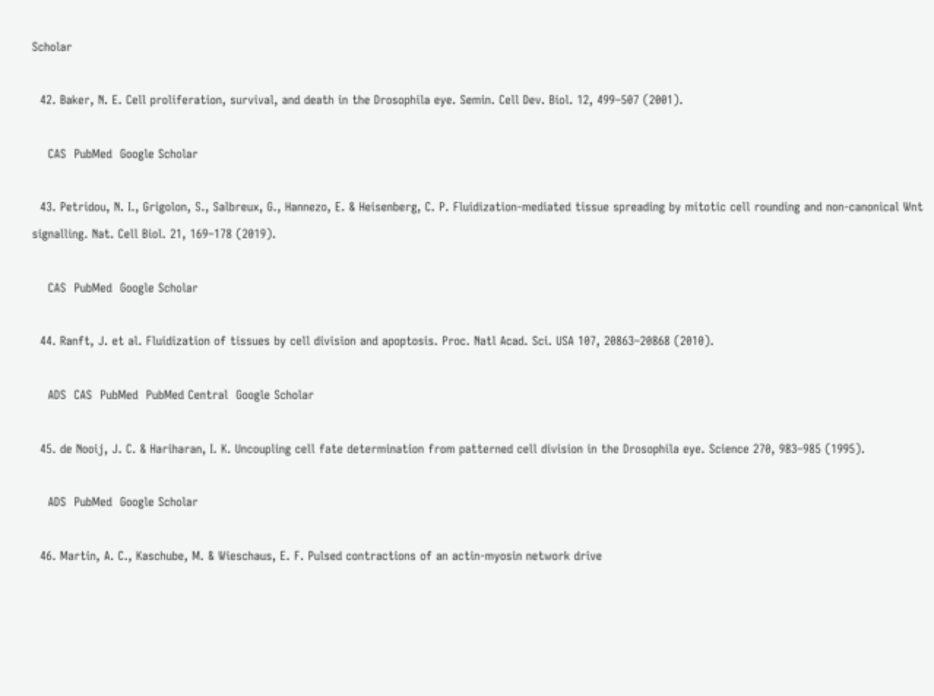Scholar

  42. Baker, N. E. Cell proliferation, survival, and death in the Drosophila eye. Semin. Cell Dev. Biol. 12, 499–507 (2001).

    CAS  PubMed  Google Scholar

  43. Petridou, N. I., Grigolon, S., Salbreux, G., Hannezo, E. & Heisenberg, C. P. Fluidization-mediated tissue spreading by mitotic cell rounding and non-canonical Wnt signalling. Nat. Cell Biol. 21, 169–178 (2019).

    CAS  PubMed  Google Scholar

  44. Ranft, J. et al. Fluidization of tissues by cell division and apoptosis. Proc. Natl Acad. Sci. USA 107, 20863–20868 (2010).

    ADS  CAS  PubMed  PubMed Central  Google Scholar

  45. de Nooij, J. C. & Hariharan, I. K. Uncoupling cell fate determination from patterned cell division in the Drosophila eye. Science 270, 983–985 (1995).

    ADS  PubMed  Google Scholar

  46. Martin, A. C., Kaschube, M. & Wieschaus, E. F. Pulsed contractions of an actin-myosin network drive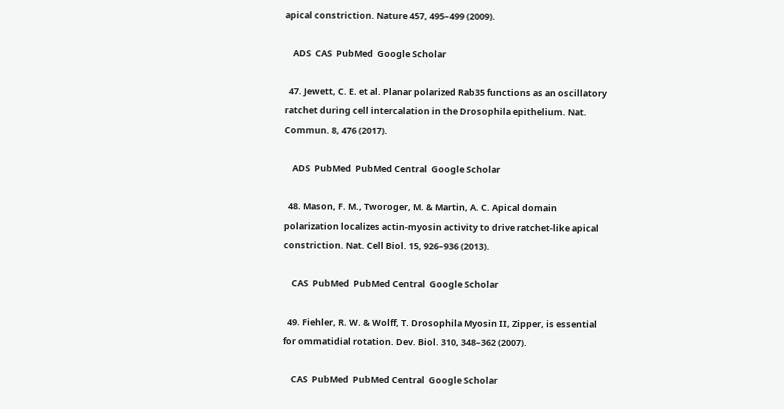apical constriction. Nature 457, 495–499 (2009).

    ADS  CAS  PubMed  Google Scholar

  47. Jewett, C. E. et al. Planar polarized Rab35 functions as an oscillatory ratchet during cell intercalation in the Drosophila epithelium. Nat. Commun. 8, 476 (2017).

    ADS  PubMed  PubMed Central  Google Scholar

  48. Mason, F. M., Tworoger, M. & Martin, A. C. Apical domain polarization localizes actin-myosin activity to drive ratchet-like apical constriction. Nat. Cell Biol. 15, 926–936 (2013).

    CAS  PubMed  PubMed Central  Google Scholar

  49. Fiehler, R. W. & Wolff, T. Drosophila Myosin II, Zipper, is essential for ommatidial rotation. Dev. Biol. 310, 348–362 (2007).

    CAS  PubMed  PubMed Central  Google Scholar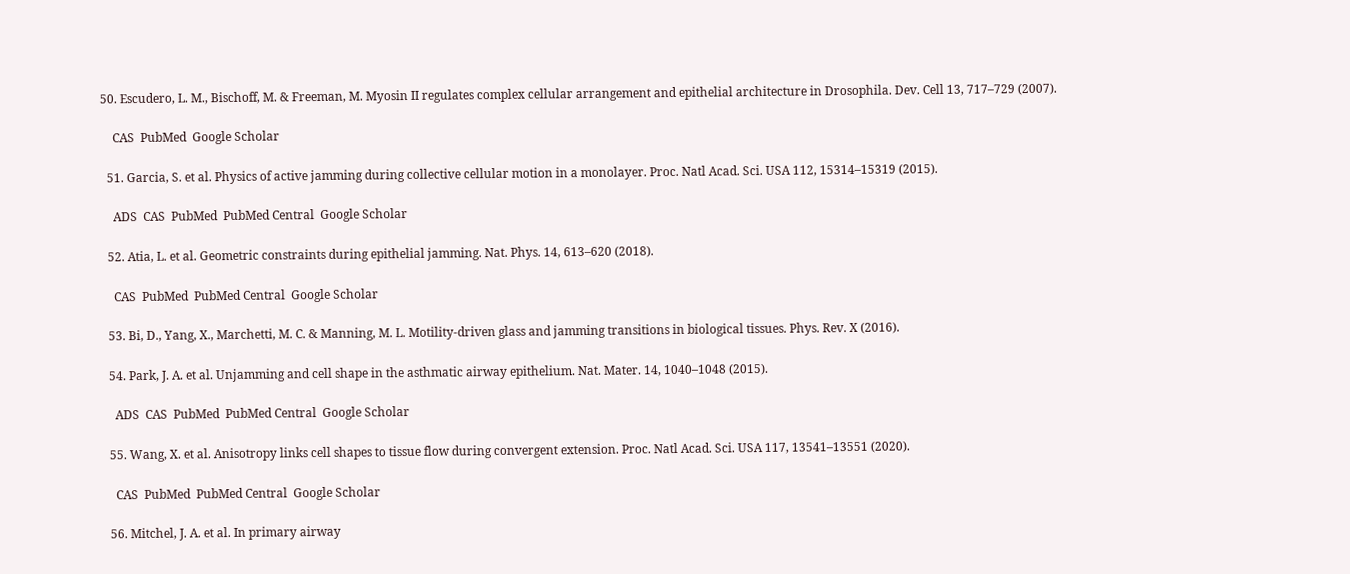50. Escudero, L. M., Bischoff, M. & Freeman, M. Myosin II regulates complex cellular arrangement and epithelial architecture in Drosophila. Dev. Cell 13, 717–729 (2007).

    CAS  PubMed  Google Scholar

  51. Garcia, S. et al. Physics of active jamming during collective cellular motion in a monolayer. Proc. Natl Acad. Sci. USA 112, 15314–15319 (2015).

    ADS  CAS  PubMed  PubMed Central  Google Scholar

  52. Atia, L. et al. Geometric constraints during epithelial jamming. Nat. Phys. 14, 613–620 (2018).

    CAS  PubMed  PubMed Central  Google Scholar

  53. Bi, D., Yang, X., Marchetti, M. C. & Manning, M. L. Motility-driven glass and jamming transitions in biological tissues. Phys. Rev. X (2016).

  54. Park, J. A. et al. Unjamming and cell shape in the asthmatic airway epithelium. Nat. Mater. 14, 1040–1048 (2015).

    ADS  CAS  PubMed  PubMed Central  Google Scholar

  55. Wang, X. et al. Anisotropy links cell shapes to tissue flow during convergent extension. Proc. Natl Acad. Sci. USA 117, 13541–13551 (2020).

    CAS  PubMed  PubMed Central  Google Scholar

  56. Mitchel, J. A. et al. In primary airway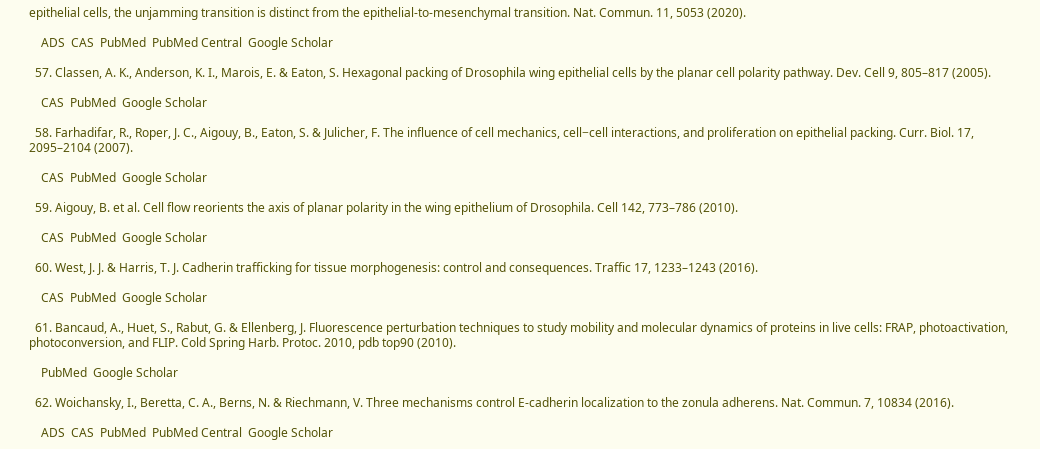epithelial cells, the unjamming transition is distinct from the epithelial-to-mesenchymal transition. Nat. Commun. 11, 5053 (2020).

    ADS  CAS  PubMed  PubMed Central  Google Scholar

  57. Classen, A. K., Anderson, K. I., Marois, E. & Eaton, S. Hexagonal packing of Drosophila wing epithelial cells by the planar cell polarity pathway. Dev. Cell 9, 805–817 (2005).

    CAS  PubMed  Google Scholar

  58. Farhadifar, R., Roper, J. C., Aigouy, B., Eaton, S. & Julicher, F. The influence of cell mechanics, cell−cell interactions, and proliferation on epithelial packing. Curr. Biol. 17, 2095–2104 (2007).

    CAS  PubMed  Google Scholar

  59. Aigouy, B. et al. Cell flow reorients the axis of planar polarity in the wing epithelium of Drosophila. Cell 142, 773–786 (2010).

    CAS  PubMed  Google Scholar

  60. West, J. J. & Harris, T. J. Cadherin trafficking for tissue morphogenesis: control and consequences. Traffic 17, 1233–1243 (2016).

    CAS  PubMed  Google Scholar

  61. Bancaud, A., Huet, S., Rabut, G. & Ellenberg, J. Fluorescence perturbation techniques to study mobility and molecular dynamics of proteins in live cells: FRAP, photoactivation, photoconversion, and FLIP. Cold Spring Harb. Protoc. 2010, pdb top90 (2010).

    PubMed  Google Scholar

  62. Woichansky, I., Beretta, C. A., Berns, N. & Riechmann, V. Three mechanisms control E-cadherin localization to the zonula adherens. Nat. Commun. 7, 10834 (2016).

    ADS  CAS  PubMed  PubMed Central  Google Scholar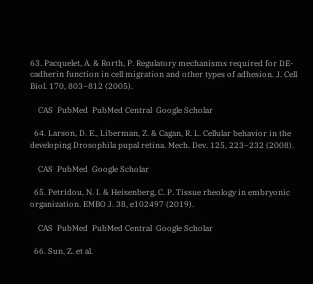63. Pacquelet, A. & Rorth, P. Regulatory mechanisms required for DE-cadherin function in cell migration and other types of adhesion. J. Cell Biol. 170, 803–812 (2005).

    CAS  PubMed  PubMed Central  Google Scholar

  64. Larson, D. E., Liberman, Z. & Cagan, R. L. Cellular behavior in the developing Drosophila pupal retina. Mech. Dev. 125, 223–232 (2008).

    CAS  PubMed  Google Scholar

  65. Petridou, N. I. & Heisenberg, C. P. Tissue rheology in embryonic organization. EMBO J. 38, e102497 (2019).

    CAS  PubMed  PubMed Central  Google Scholar

  66. Sun, Z. et al.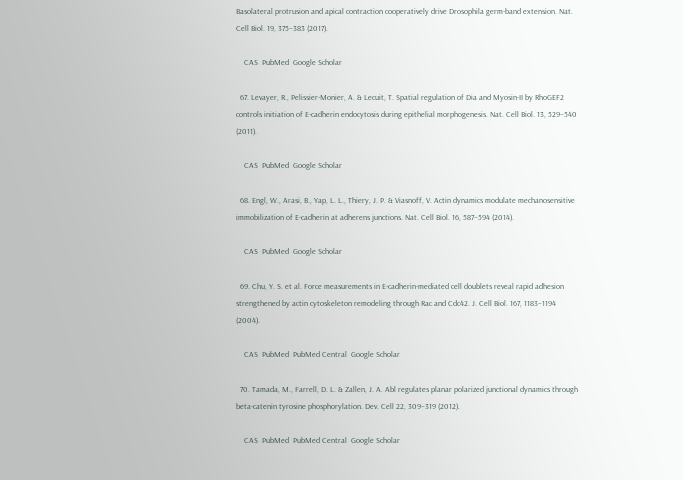Basolateral protrusion and apical contraction cooperatively drive Drosophila germ-band extension. Nat. Cell Biol. 19, 375–383 (2017).

    CAS  PubMed  Google Scholar

  67. Levayer, R., Pelissier-Monier, A. & Lecuit, T. Spatial regulation of Dia and Myosin-II by RhoGEF2 controls initiation of E-cadherin endocytosis during epithelial morphogenesis. Nat. Cell Biol. 13, 529–540 (2011).

    CAS  PubMed  Google Scholar

  68. Engl, W., Arasi, B., Yap, L. L., Thiery, J. P. & Viasnoff, V. Actin dynamics modulate mechanosensitive immobilization of E-cadherin at adherens junctions. Nat. Cell Biol. 16, 587–594 (2014).

    CAS  PubMed  Google Scholar

  69. Chu, Y. S. et al. Force measurements in E-cadherin-mediated cell doublets reveal rapid adhesion strengthened by actin cytoskeleton remodeling through Rac and Cdc42. J. Cell Biol. 167, 1183–1194 (2004).

    CAS  PubMed  PubMed Central  Google Scholar

  70. Tamada, M., Farrell, D. L. & Zallen, J. A. Abl regulates planar polarized junctional dynamics through beta-catenin tyrosine phosphorylation. Dev. Cell 22, 309–319 (2012).

    CAS  PubMed  PubMed Central  Google Scholar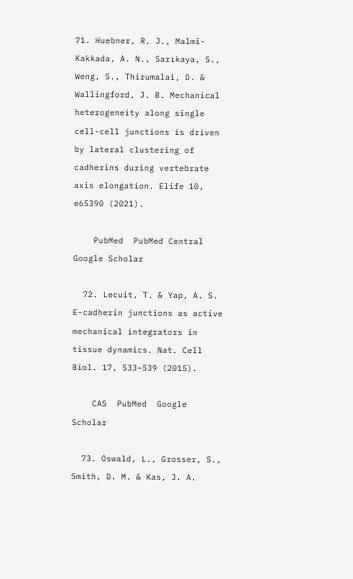71. Huebner, R. J., Malmi-Kakkada, A. N., Sarıkaya, S., Weng, S., Thirumalai, D. & Wallingford, J. B. Mechanical heterogeneity along single cell-cell junctions is driven by lateral clustering of cadherins during vertebrate axis elongation. Elife 10, e65390 (2021).

    PubMed  PubMed Central  Google Scholar

  72. Lecuit, T. & Yap, A. S. E-cadherin junctions as active mechanical integrators in tissue dynamics. Nat. Cell Biol. 17, 533–539 (2015).

    CAS  PubMed  Google Scholar

  73. Oswald, L., Grosser, S., Smith, D. M. & Kas, J. A.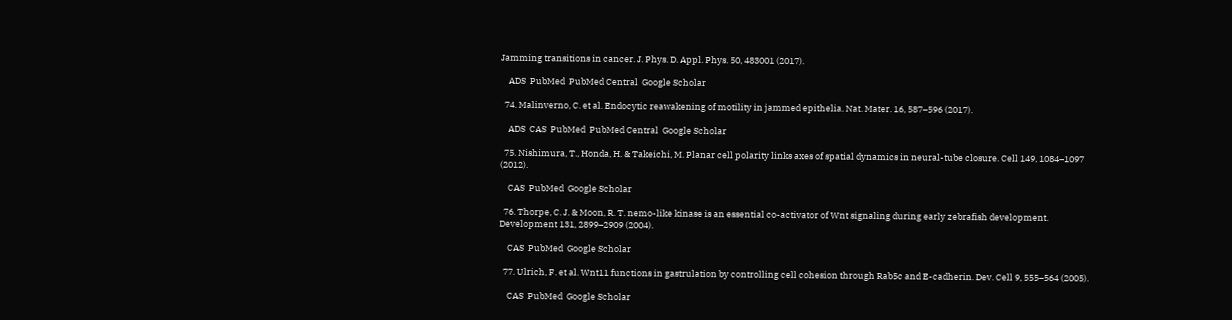Jamming transitions in cancer. J. Phys. D. Appl. Phys. 50, 483001 (2017).

    ADS  PubMed  PubMed Central  Google Scholar

  74. Malinverno, C. et al. Endocytic reawakening of motility in jammed epithelia. Nat. Mater. 16, 587–596 (2017).

    ADS  CAS  PubMed  PubMed Central  Google Scholar

  75. Nishimura, T., Honda, H. & Takeichi, M. Planar cell polarity links axes of spatial dynamics in neural-tube closure. Cell 149, 1084–1097 (2012).

    CAS  PubMed  Google Scholar

  76. Thorpe, C. J. & Moon, R. T. nemo-like kinase is an essential co-activator of Wnt signaling during early zebrafish development. Development 131, 2899–2909 (2004).

    CAS  PubMed  Google Scholar

  77. Ulrich, F. et al. Wnt11 functions in gastrulation by controlling cell cohesion through Rab5c and E-cadherin. Dev. Cell 9, 555–564 (2005).

    CAS  PubMed  Google Scholar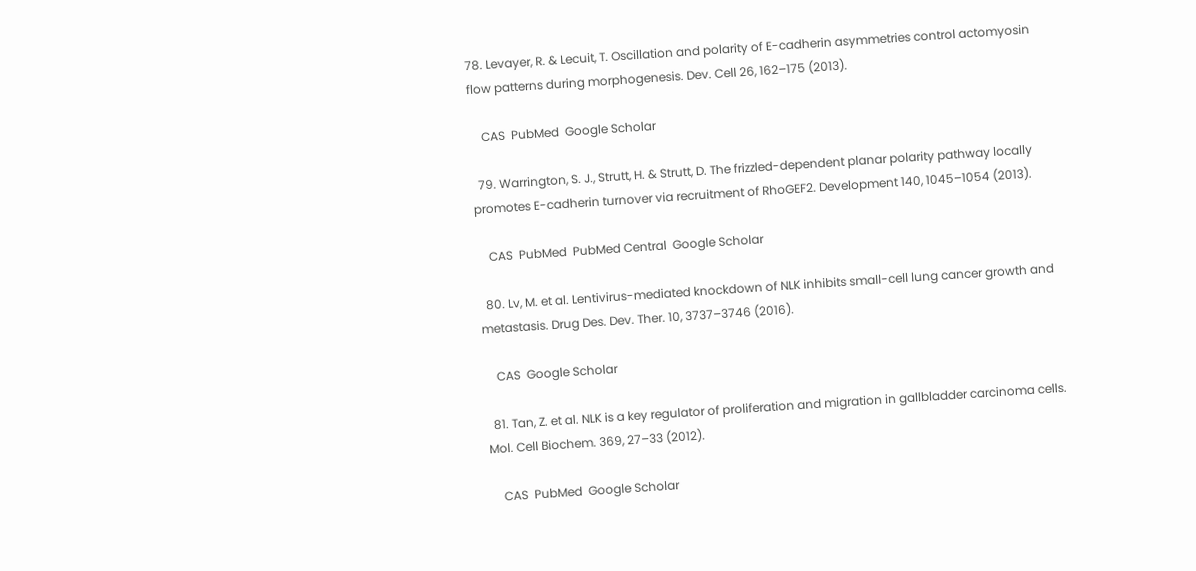78. Levayer, R. & Lecuit, T. Oscillation and polarity of E-cadherin asymmetries control actomyosin flow patterns during morphogenesis. Dev. Cell 26, 162–175 (2013).

    CAS  PubMed  Google Scholar

  79. Warrington, S. J., Strutt, H. & Strutt, D. The frizzled-dependent planar polarity pathway locally promotes E-cadherin turnover via recruitment of RhoGEF2. Development 140, 1045–1054 (2013).

    CAS  PubMed  PubMed Central  Google Scholar

  80. Lv, M. et al. Lentivirus-mediated knockdown of NLK inhibits small-cell lung cancer growth and metastasis. Drug Des. Dev. Ther. 10, 3737–3746 (2016).

    CAS  Google Scholar

  81. Tan, Z. et al. NLK is a key regulator of proliferation and migration in gallbladder carcinoma cells. Mol. Cell Biochem. 369, 27–33 (2012).

    CAS  PubMed  Google Scholar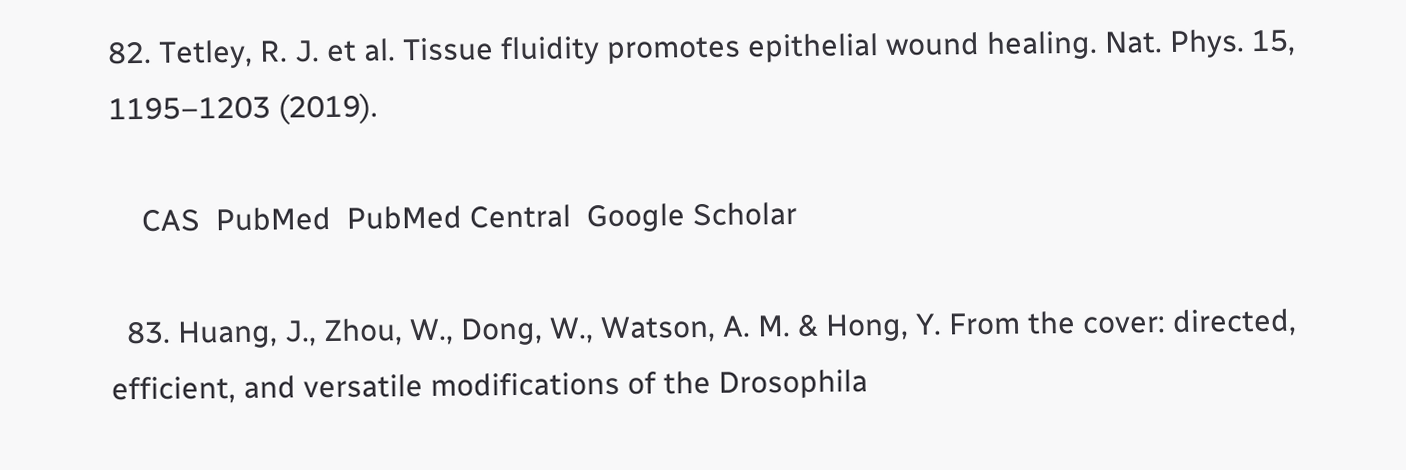82. Tetley, R. J. et al. Tissue fluidity promotes epithelial wound healing. Nat. Phys. 15, 1195–1203 (2019).

    CAS  PubMed  PubMed Central  Google Scholar

  83. Huang, J., Zhou, W., Dong, W., Watson, A. M. & Hong, Y. From the cover: directed, efficient, and versatile modifications of the Drosophila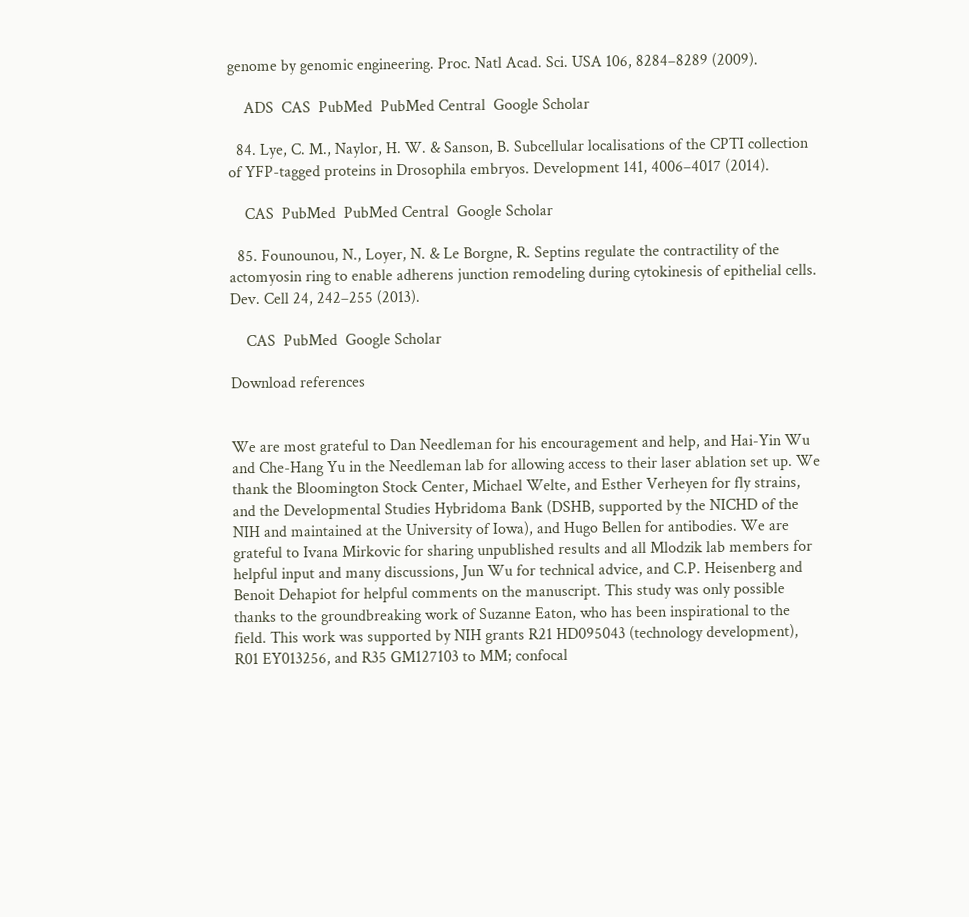genome by genomic engineering. Proc. Natl Acad. Sci. USA 106, 8284–8289 (2009).

    ADS  CAS  PubMed  PubMed Central  Google Scholar

  84. Lye, C. M., Naylor, H. W. & Sanson, B. Subcellular localisations of the CPTI collection of YFP-tagged proteins in Drosophila embryos. Development 141, 4006–4017 (2014).

    CAS  PubMed  PubMed Central  Google Scholar

  85. Founounou, N., Loyer, N. & Le Borgne, R. Septins regulate the contractility of the actomyosin ring to enable adherens junction remodeling during cytokinesis of epithelial cells. Dev. Cell 24, 242–255 (2013).

    CAS  PubMed  Google Scholar

Download references


We are most grateful to Dan Needleman for his encouragement and help, and Hai-Yin Wu and Che-Hang Yu in the Needleman lab for allowing access to their laser ablation set up. We thank the Bloomington Stock Center, Michael Welte, and Esther Verheyen for fly strains, and the Developmental Studies Hybridoma Bank (DSHB, supported by the NICHD of the NIH and maintained at the University of Iowa), and Hugo Bellen for antibodies. We are grateful to Ivana Mirkovic for sharing unpublished results and all Mlodzik lab members for helpful input and many discussions, Jun Wu for technical advice, and C.P. Heisenberg and Benoit Dehapiot for helpful comments on the manuscript. This study was only possible thanks to the groundbreaking work of Suzanne Eaton, who has been inspirational to the field. This work was supported by NIH grants R21 HD095043 (technology development), R01 EY013256, and R35 GM127103 to MM; confocal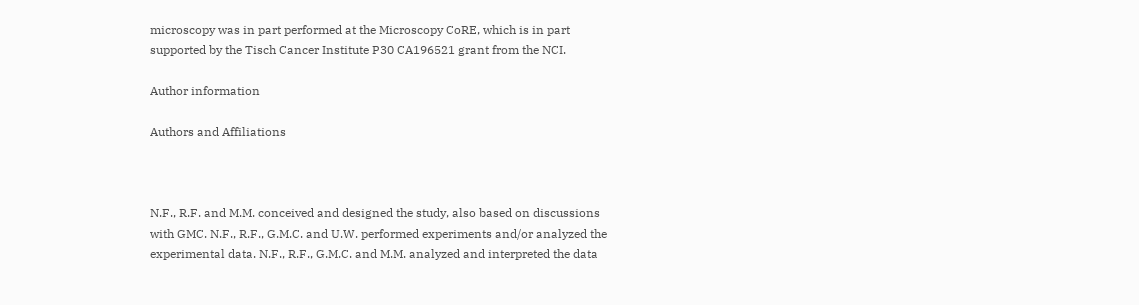microscopy was in part performed at the Microscopy CoRE, which is in part supported by the Tisch Cancer Institute P30 CA196521 grant from the NCI.

Author information

Authors and Affiliations



N.F., R.F. and M.M. conceived and designed the study, also based on discussions with GMC. N.F., R.F., G.M.C. and U.W. performed experiments and/or analyzed the experimental data. N.F., R.F., G.M.C. and M.M. analyzed and interpreted the data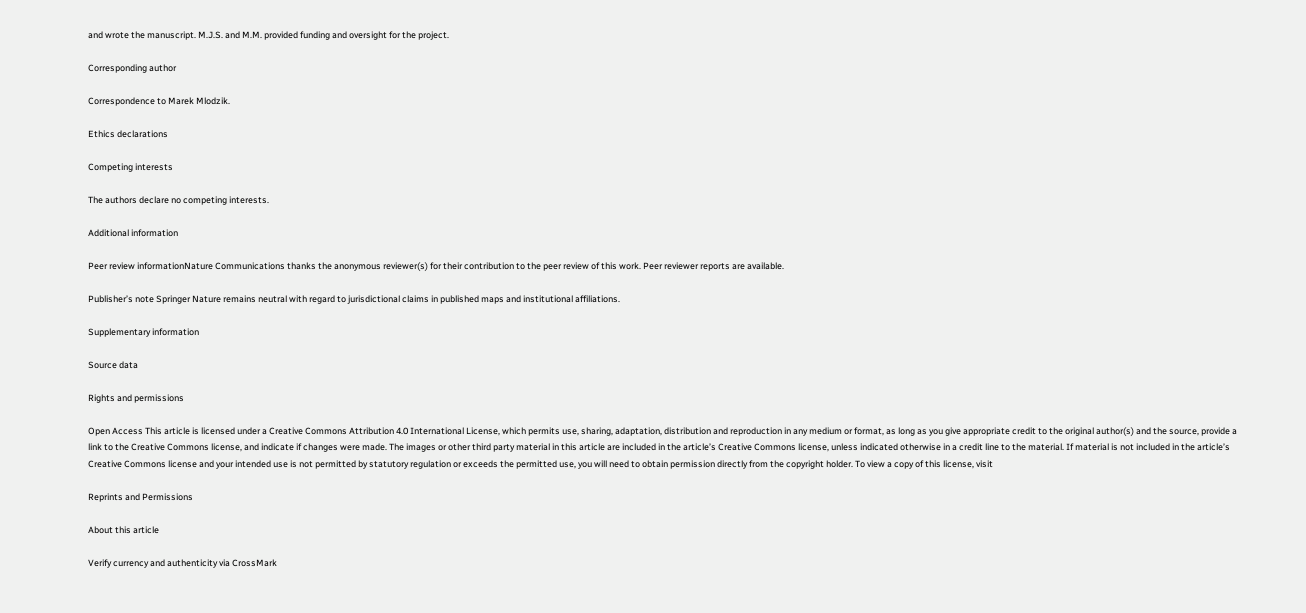and wrote the manuscript. M.J.S. and M.M. provided funding and oversight for the project.

Corresponding author

Correspondence to Marek Mlodzik.

Ethics declarations

Competing interests

The authors declare no competing interests.

Additional information

Peer review informationNature Communications thanks the anonymous reviewer(s) for their contribution to the peer review of this work. Peer reviewer reports are available.

Publisher’s note Springer Nature remains neutral with regard to jurisdictional claims in published maps and institutional affiliations.

Supplementary information

Source data

Rights and permissions

Open Access This article is licensed under a Creative Commons Attribution 4.0 International License, which permits use, sharing, adaptation, distribution and reproduction in any medium or format, as long as you give appropriate credit to the original author(s) and the source, provide a link to the Creative Commons license, and indicate if changes were made. The images or other third party material in this article are included in the article’s Creative Commons license, unless indicated otherwise in a credit line to the material. If material is not included in the article’s Creative Commons license and your intended use is not permitted by statutory regulation or exceeds the permitted use, you will need to obtain permission directly from the copyright holder. To view a copy of this license, visit

Reprints and Permissions

About this article

Verify currency and authenticity via CrossMark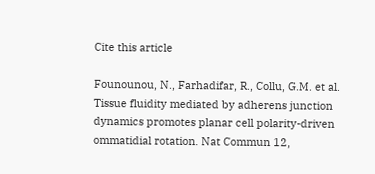Cite this article

Founounou, N., Farhadifar, R., Collu, G.M. et al. Tissue fluidity mediated by adherens junction dynamics promotes planar cell polarity-driven ommatidial rotation. Nat Commun 12,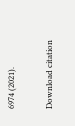6974 (2021).

Download citation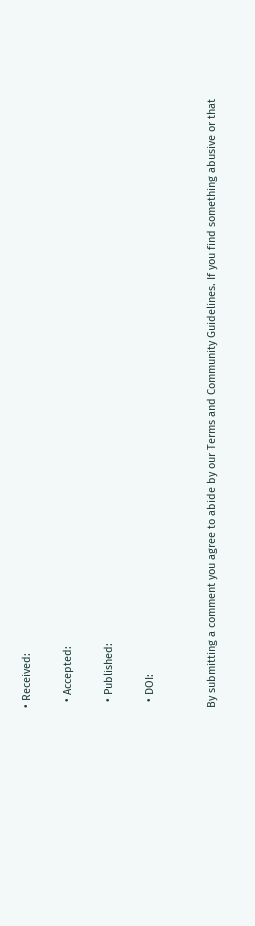• Received:

  • Accepted:

  • Published:

  • DOI:


By submitting a comment you agree to abide by our Terms and Community Guidelines. If you find something abusive or that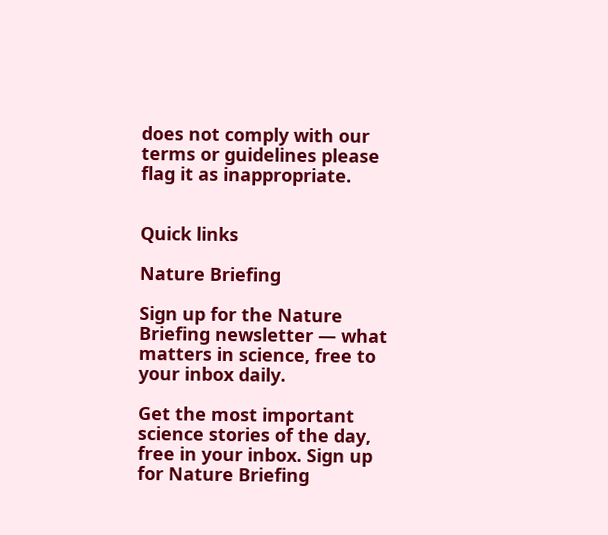does not comply with our terms or guidelines please flag it as inappropriate.


Quick links

Nature Briefing

Sign up for the Nature Briefing newsletter — what matters in science, free to your inbox daily.

Get the most important science stories of the day, free in your inbox. Sign up for Nature Briefing